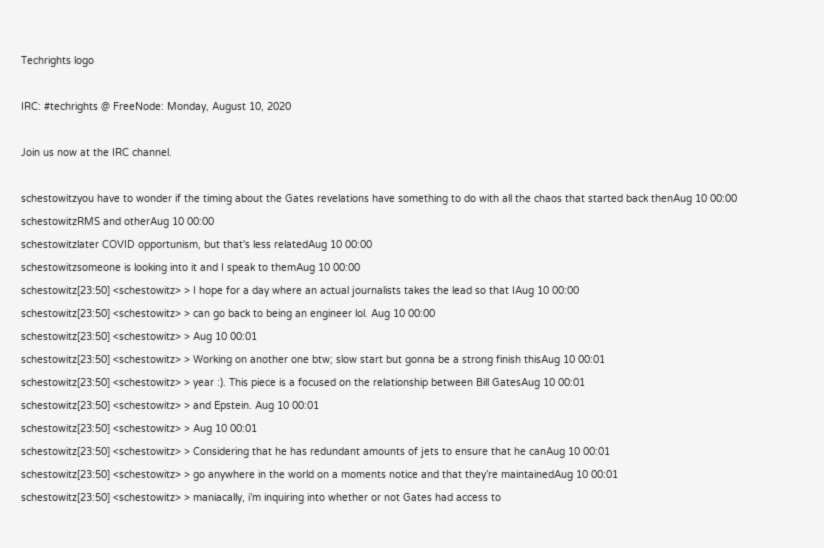Techrights logo

IRC: #techrights @ FreeNode: Monday, August 10, 2020

Join us now at the IRC channel.

schestowitzyou have to wonder if the timing about the Gates revelations have something to do with all the chaos that started back thenAug 10 00:00
schestowitzRMS and otherAug 10 00:00
schestowitzlater COVID opportunism, but that's less relatedAug 10 00:00
schestowitzsomeone is looking into it and I speak to themAug 10 00:00
schestowitz[23:50] <schestowitz> > I hope for a day where an actual journalists takes the lead so that IAug 10 00:00
schestowitz[23:50] <schestowitz> > can go back to being an engineer lol. Aug 10 00:00
schestowitz[23:50] <schestowitz> > Aug 10 00:01
schestowitz[23:50] <schestowitz> > Working on another one btw; slow start but gonna be a strong finish thisAug 10 00:01
schestowitz[23:50] <schestowitz> > year :). This piece is a focused on the relationship between Bill GatesAug 10 00:01
schestowitz[23:50] <schestowitz> > and Epstein. Aug 10 00:01
schestowitz[23:50] <schestowitz> > Aug 10 00:01
schestowitz[23:50] <schestowitz> > Considering that he has redundant amounts of jets to ensure that he canAug 10 00:01
schestowitz[23:50] <schestowitz> > go anywhere in the world on a moments notice and that they’re maintainedAug 10 00:01
schestowitz[23:50] <schestowitz> > maniacally, i’m inquiring into whether or not Gates had access to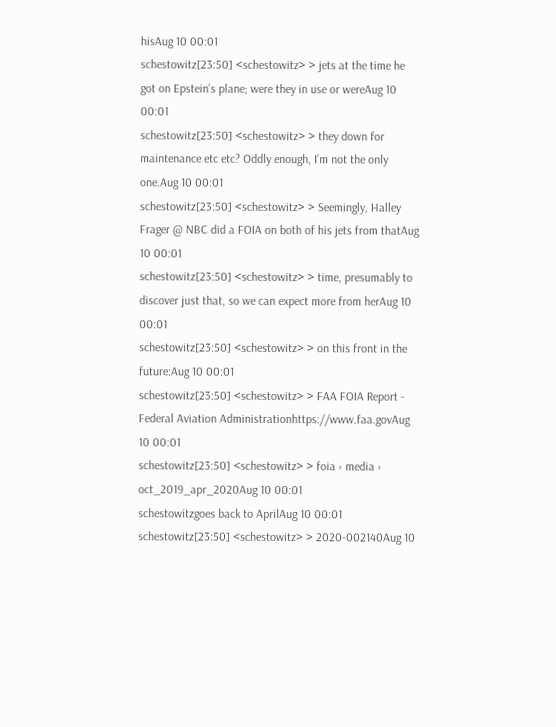hisAug 10 00:01
schestowitz[23:50] <schestowitz> > jets at the time he got on Epstein’s plane; were they in use or wereAug 10 00:01
schestowitz[23:50] <schestowitz> > they down for maintenance etc etc? Oddly enough, I’m not the only one.Aug 10 00:01
schestowitz[23:50] <schestowitz> > Seemingly, Halley Frager @ NBC did a FOIA on both of his jets from thatAug 10 00:01
schestowitz[23:50] <schestowitz> > time, presumably to discover just that, so we can expect more from herAug 10 00:01
schestowitz[23:50] <schestowitz> > on this front in the future:Aug 10 00:01
schestowitz[23:50] <schestowitz> > FAA FOIA Report - Federal Aviation Administrationhttps://www.faa.govAug 10 00:01
schestowitz[23:50] <schestowitz> > foia › media › oct_2019_apr_2020Aug 10 00:01
schestowitzgoes back to AprilAug 10 00:01
schestowitz[23:50] <schestowitz> > 2020-002140Aug 10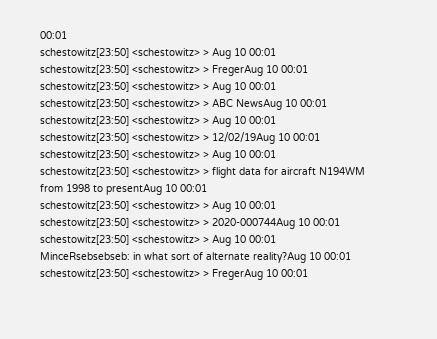00:01
schestowitz[23:50] <schestowitz> > Aug 10 00:01
schestowitz[23:50] <schestowitz> > FregerAug 10 00:01
schestowitz[23:50] <schestowitz> > Aug 10 00:01
schestowitz[23:50] <schestowitz> > ABC NewsAug 10 00:01
schestowitz[23:50] <schestowitz> > Aug 10 00:01
schestowitz[23:50] <schestowitz> > 12/02/19Aug 10 00:01
schestowitz[23:50] <schestowitz> > Aug 10 00:01
schestowitz[23:50] <schestowitz> > flight data for aircraft N194WM from 1998 to presentAug 10 00:01
schestowitz[23:50] <schestowitz> > Aug 10 00:01
schestowitz[23:50] <schestowitz> > 2020-000744Aug 10 00:01
schestowitz[23:50] <schestowitz> > Aug 10 00:01
MinceRsebsebseb: in what sort of alternate reality?Aug 10 00:01
schestowitz[23:50] <schestowitz> > FregerAug 10 00:01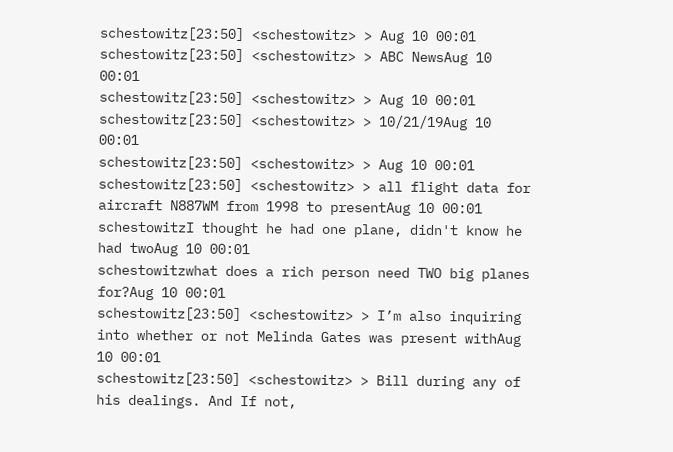schestowitz[23:50] <schestowitz> > Aug 10 00:01
schestowitz[23:50] <schestowitz> > ABC NewsAug 10 00:01
schestowitz[23:50] <schestowitz> > Aug 10 00:01
schestowitz[23:50] <schestowitz> > 10/21/19Aug 10 00:01
schestowitz[23:50] <schestowitz> > Aug 10 00:01
schestowitz[23:50] <schestowitz> > all flight data for aircraft N887WM from 1998 to presentAug 10 00:01
schestowitzI thought he had one plane, didn't know he had twoAug 10 00:01
schestowitzwhat does a rich person need TWO big planes for?Aug 10 00:01
schestowitz[23:50] <schestowitz> > I’m also inquiring into whether or not Melinda Gates was present withAug 10 00:01
schestowitz[23:50] <schestowitz> > Bill during any of his dealings. And If not,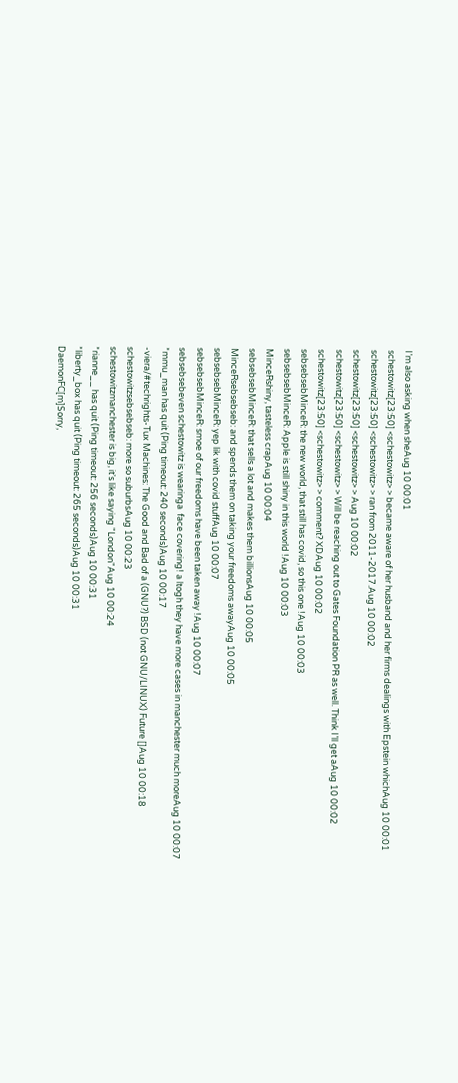I’m also asking when sheAug 10 00:01
schestowitz[23:50] <schestowitz> > became aware of her husband and her firms dealings with Epstein whichAug 10 00:01
schestowitz[23:50] <schestowitz> > ran from 2011-2017.Aug 10 00:02
schestowitz[23:50] <schestowitz> > Aug 10 00:02
schestowitz[23:50] <schestowitz> > Will be reaching out to Gates Foundation PR as well. Think I’ll get aAug 10 00:02
schestowitz[23:50] <schestowitz> > comment? XDAug 10 00:02
sebsebsebMinceR: the new world, that still has covid, so this one !Aug 10 00:03
sebsebsebMinceR: Apple is still shiny in this world !Aug 10 00:03
MinceRshiny, tasteless crapAug 10 00:04
sebsebsebMinceR: that sells a lot and makes them billionsAug 10 00:05
MinceRsebsebseb: and spends them on taking your freedoms awayAug 10 00:05
sebsebsebMinceR: yep lik with covid stuffAug 10 00:07
sebsebsebMinceR: smoe of our freedoms have been taken away !Aug 10 00:07
sebsebsebeven schestowitz is wearinga  face covering! a ltogh they have more cases in manchester much moreAug 10 00:07
*mmu_man has quit (Ping timeout: 240 seconds)Aug 10 00:17
-viera/#techrights-Tux Machines: The Good and Bad of a (GNU?) BSD (not GNU/LINUX) Future []Aug 10 00:18
schestowitzsebsebseb: more so suburbsAug 10 00:23
schestowitzmanchester is big, it's like saying "London"Aug 10 00:24
*rianne__ has quit (Ping timeout: 256 seconds)Aug 10 00:31
*liberty_box has quit (Ping timeout: 265 seconds)Aug 10 00:31
DaemonFC[m]Sorry,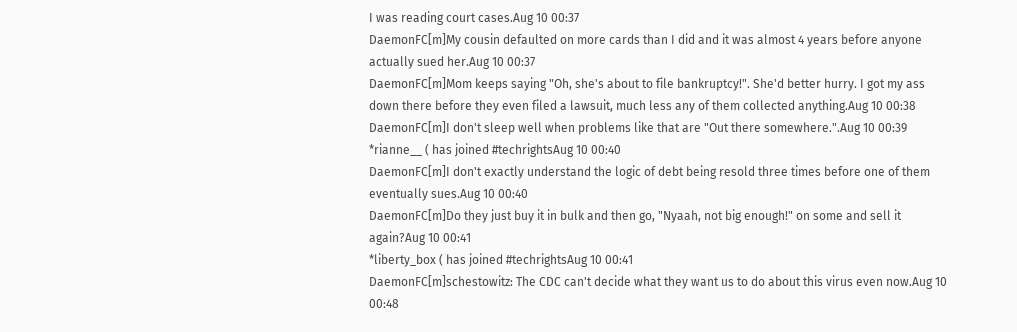I was reading court cases.Aug 10 00:37
DaemonFC[m]My cousin defaulted on more cards than I did and it was almost 4 years before anyone actually sued her.Aug 10 00:37
DaemonFC[m]Mom keeps saying "Oh, she's about to file bankruptcy!". She'd better hurry. I got my ass down there before they even filed a lawsuit, much less any of them collected anything.Aug 10 00:38
DaemonFC[m]I don't sleep well when problems like that are "Out there somewhere.".Aug 10 00:39
*rianne__ ( has joined #techrightsAug 10 00:40
DaemonFC[m]I don't exactly understand the logic of debt being resold three times before one of them eventually sues.Aug 10 00:40
DaemonFC[m]Do they just buy it in bulk and then go, "Nyaah, not big enough!" on some and sell it again?Aug 10 00:41
*liberty_box ( has joined #techrightsAug 10 00:41
DaemonFC[m]schestowitz: The CDC can't decide what they want us to do about this virus even now.Aug 10 00:48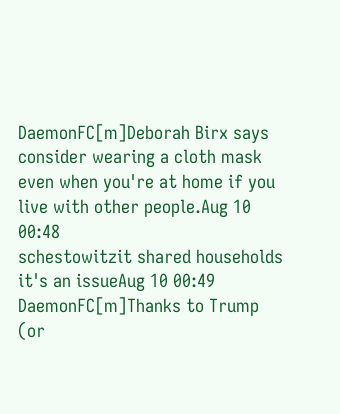DaemonFC[m]Deborah Birx says consider wearing a cloth mask even when you're at home if you live with other people.Aug 10 00:48
schestowitzit shared households it's an issueAug 10 00:49
DaemonFC[m]Thanks to Trump (or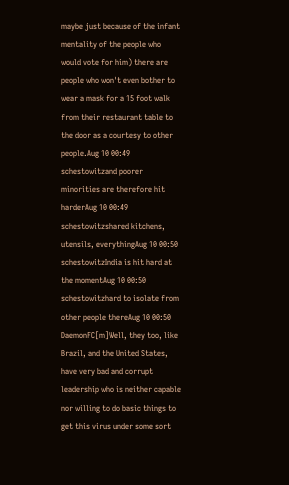maybe just because of the infant mentality of the people who would vote for him) there are people who won't even bother to wear a mask for a 15 foot walk from their restaurant table to the door as a courtesy to other people.Aug 10 00:49
schestowitzand poorer minorities are therefore hit harderAug 10 00:49
schestowitzshared kitchens, utensils, everythingAug 10 00:50
schestowitzIndia is hit hard at the momentAug 10 00:50
schestowitzhard to isolate from other people thereAug 10 00:50
DaemonFC[m]Well, they too, like Brazil, and the United States, have very bad and corrupt leadership who is neither capable nor willing to do basic things to get this virus under some sort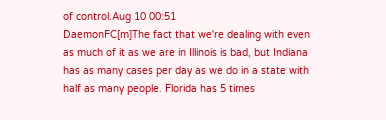of control.Aug 10 00:51
DaemonFC[m]The fact that we're dealing with even as much of it as we are in Illinois is bad, but Indiana has as many cases per day as we do in a state with half as many people. Florida has 5 times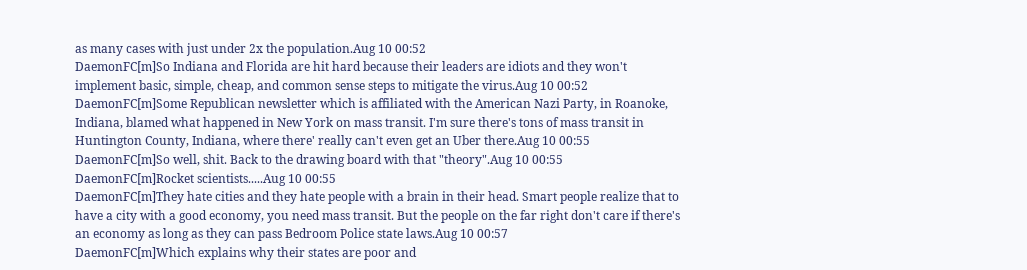as many cases with just under 2x the population.Aug 10 00:52
DaemonFC[m]So Indiana and Florida are hit hard because their leaders are idiots and they won't implement basic, simple, cheap, and common sense steps to mitigate the virus.Aug 10 00:52
DaemonFC[m]Some Republican newsletter which is affiliated with the American Nazi Party, in Roanoke, Indiana, blamed what happened in New York on mass transit. I'm sure there's tons of mass transit in Huntington County, Indiana, where there' really can't even get an Uber there.Aug 10 00:55
DaemonFC[m]So well, shit. Back to the drawing board with that "theory".Aug 10 00:55
DaemonFC[m]Rocket scientists.....Aug 10 00:55
DaemonFC[m]They hate cities and they hate people with a brain in their head. Smart people realize that to have a city with a good economy, you need mass transit. But the people on the far right don't care if there's an economy as long as they can pass Bedroom Police state laws.Aug 10 00:57
DaemonFC[m]Which explains why their states are poor and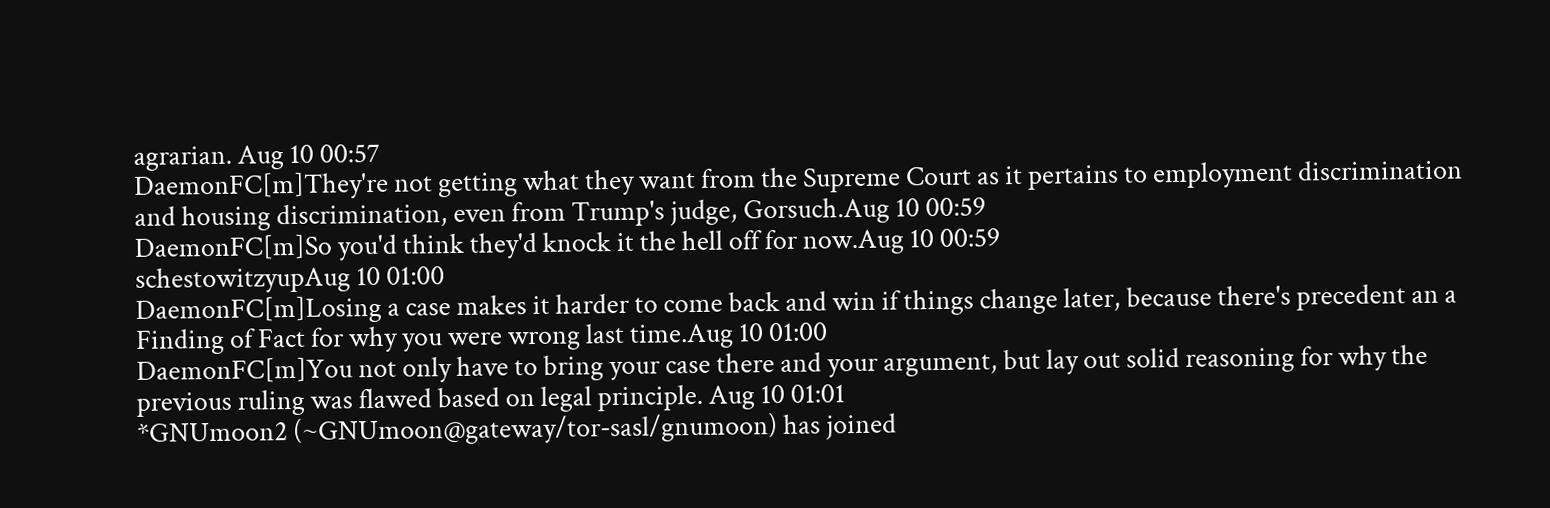agrarian. Aug 10 00:57
DaemonFC[m]They're not getting what they want from the Supreme Court as it pertains to employment discrimination and housing discrimination, even from Trump's judge, Gorsuch.Aug 10 00:59
DaemonFC[m]So you'd think they'd knock it the hell off for now.Aug 10 00:59
schestowitzyupAug 10 01:00
DaemonFC[m]Losing a case makes it harder to come back and win if things change later, because there's precedent an a Finding of Fact for why you were wrong last time.Aug 10 01:00
DaemonFC[m]You not only have to bring your case there and your argument, but lay out solid reasoning for why the previous ruling was flawed based on legal principle. Aug 10 01:01
*GNUmoon2 (~GNUmoon@gateway/tor-sasl/gnumoon) has joined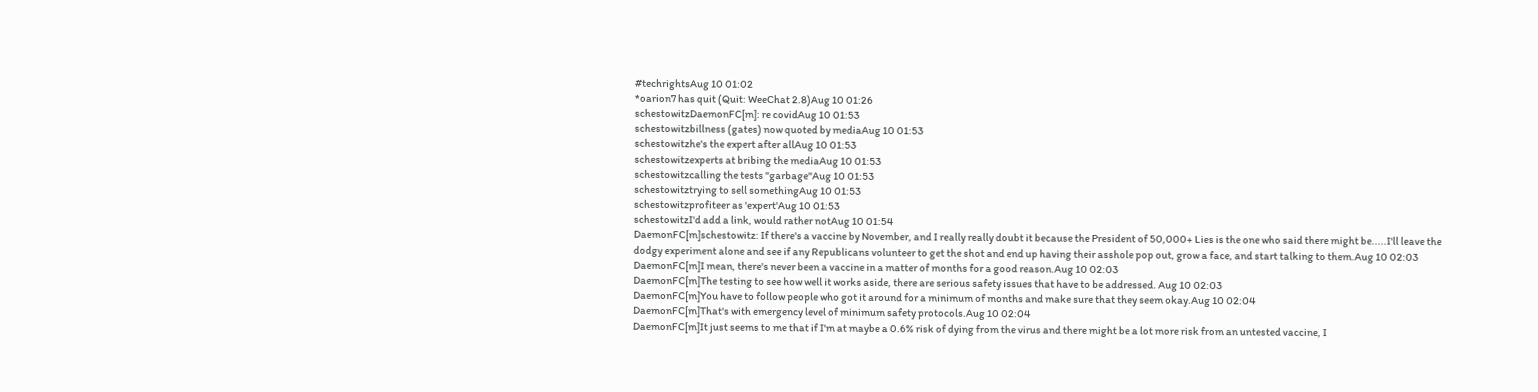#techrightsAug 10 01:02
*oarion7 has quit (Quit: WeeChat 2.8)Aug 10 01:26
schestowitzDaemonFC[m]: re covidAug 10 01:53
schestowitzbillness (gates) now quoted by mediaAug 10 01:53
schestowitzhe's the expert after allAug 10 01:53
schestowitzexperts at bribing the mediaAug 10 01:53
schestowitzcalling the tests "garbage"Aug 10 01:53
schestowitztrying to sell somethingAug 10 01:53
schestowitzprofiteer as 'expert'Aug 10 01:53
schestowitzI'd add a link, would rather notAug 10 01:54
DaemonFC[m]schestowitz: If there's a vaccine by November, and I really really doubt it because the President of 50,000+ Lies is the one who said there might be.....I'll leave the dodgy experiment alone and see if any Republicans volunteer to get the shot and end up having their asshole pop out, grow a face, and start talking to them.Aug 10 02:03
DaemonFC[m]I mean, there's never been a vaccine in a matter of months for a good reason.Aug 10 02:03
DaemonFC[m]The testing to see how well it works aside, there are serious safety issues that have to be addressed. Aug 10 02:03
DaemonFC[m]You have to follow people who got it around for a minimum of months and make sure that they seem okay.Aug 10 02:04
DaemonFC[m]That's with emergency level of minimum safety protocols.Aug 10 02:04
DaemonFC[m]It just seems to me that if I'm at maybe a 0.6% risk of dying from the virus and there might be a lot more risk from an untested vaccine, I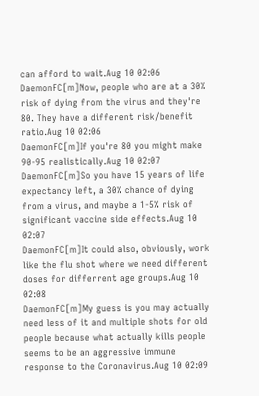can afford to wait.Aug 10 02:06
DaemonFC[m]Now, people who are at a 30% risk of dying from the virus and they're 80. They have a different risk/benefit ratio.Aug 10 02:06
DaemonFC[m]If you're 80 you might make 90-95 realistically.Aug 10 02:07
DaemonFC[m]So you have 15 years of life expectancy left, a 30% chance of dying from a virus, and maybe a 1-5% risk of significant vaccine side effects.Aug 10 02:07
DaemonFC[m]It could also, obviously, work like the flu shot where we need different doses for differrent age groups.Aug 10 02:08
DaemonFC[m]My guess is you may actually need less of it and multiple shots for old people because what actually kills people seems to be an aggressive immune response to the Coronavirus.Aug 10 02:09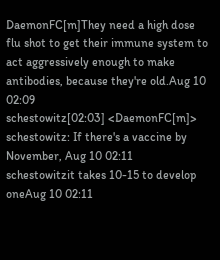DaemonFC[m]They need a high dose flu shot to get their immune system to act aggressively enough to make antibodies, because they're old.Aug 10 02:09
schestowitz[02:03] <DaemonFC[m]> schestowitz: If there's a vaccine by November, Aug 10 02:11
schestowitzit takes 10-15 to develop oneAug 10 02:11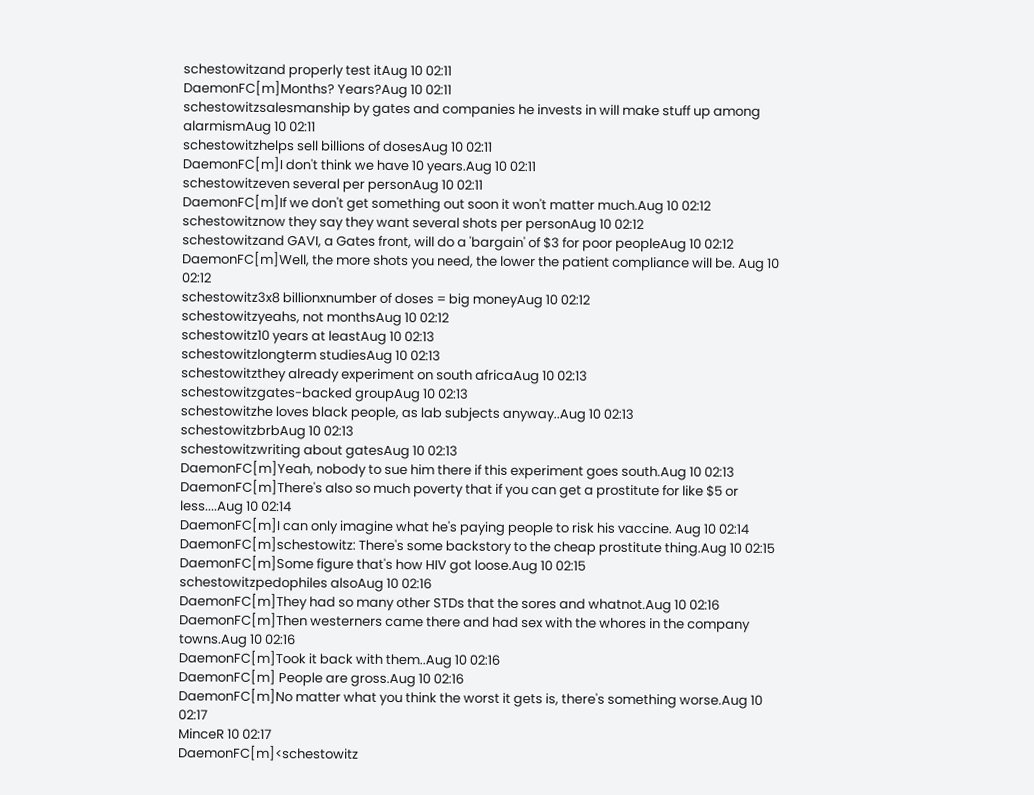schestowitzand properly test itAug 10 02:11
DaemonFC[m]Months? Years?Aug 10 02:11
schestowitzsalesmanship by gates and companies he invests in will make stuff up among alarmismAug 10 02:11
schestowitzhelps sell billions of dosesAug 10 02:11
DaemonFC[m]I don't think we have 10 years.Aug 10 02:11
schestowitzeven several per personAug 10 02:11
DaemonFC[m]If we don't get something out soon it won't matter much.Aug 10 02:12
schestowitznow they say they want several shots per personAug 10 02:12
schestowitzand GAVI, a Gates front, will do a 'bargain' of $3 for poor peopleAug 10 02:12
DaemonFC[m]Well, the more shots you need, the lower the patient compliance will be. Aug 10 02:12
schestowitz3x8 billionxnumber of doses = big moneyAug 10 02:12
schestowitzyeahs, not monthsAug 10 02:12
schestowitz10 years at leastAug 10 02:13
schestowitzlongterm studiesAug 10 02:13
schestowitzthey already experiment on south africaAug 10 02:13
schestowitzgates-backed groupAug 10 02:13
schestowitzhe loves black people, as lab subjects anyway..Aug 10 02:13
schestowitzbrbAug 10 02:13
schestowitzwriting about gatesAug 10 02:13
DaemonFC[m]Yeah, nobody to sue him there if this experiment goes south.Aug 10 02:13
DaemonFC[m]There's also so much poverty that if you can get a prostitute for like $5 or less....Aug 10 02:14
DaemonFC[m]I can only imagine what he's paying people to risk his vaccine. Aug 10 02:14
DaemonFC[m]schestowitz: There's some backstory to the cheap prostitute thing.Aug 10 02:15
DaemonFC[m]Some figure that's how HIV got loose.Aug 10 02:15
schestowitzpedophiles alsoAug 10 02:16
DaemonFC[m]They had so many other STDs that the sores and whatnot.Aug 10 02:16
DaemonFC[m]Then westerners came there and had sex with the whores in the company towns.Aug 10 02:16
DaemonFC[m]Took it back with them..Aug 10 02:16
DaemonFC[m] People are gross.Aug 10 02:16
DaemonFC[m]No matter what you think the worst it gets is, there's something worse.Aug 10 02:17
MinceR 10 02:17
DaemonFC[m]<schestowitz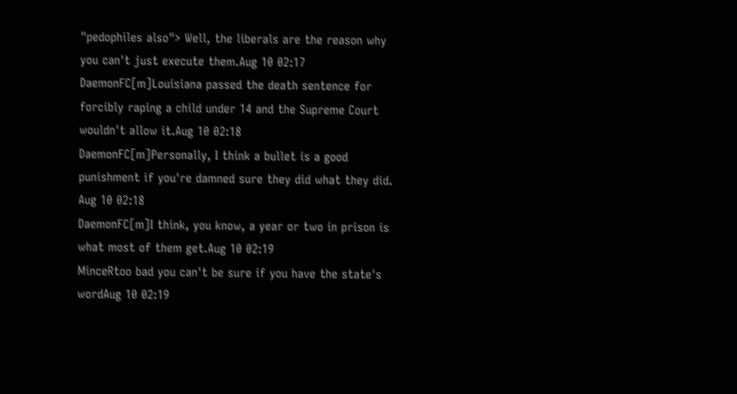"pedophiles also"> Well, the liberals are the reason why you can't just execute them.Aug 10 02:17
DaemonFC[m]Louisiana passed the death sentence for forcibly raping a child under 14 and the Supreme Court wouldn't allow it.Aug 10 02:18
DaemonFC[m]Personally, I think a bullet is a good punishment if you're damned sure they did what they did. Aug 10 02:18
DaemonFC[m]I think, you know, a year or two in prison is what most of them get.Aug 10 02:19
MinceRtoo bad you can't be sure if you have the state's wordAug 10 02:19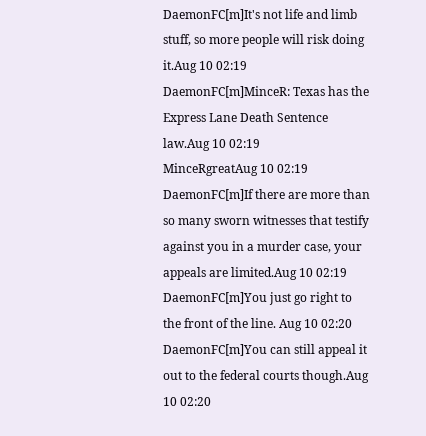DaemonFC[m]It's not life and limb stuff, so more people will risk doing it.Aug 10 02:19
DaemonFC[m]MinceR: Texas has the Express Lane Death Sentence law.Aug 10 02:19
MinceRgreatAug 10 02:19
DaemonFC[m]If there are more than so many sworn witnesses that testify against you in a murder case, your appeals are limited.Aug 10 02:19
DaemonFC[m]You just go right to the front of the line. Aug 10 02:20
DaemonFC[m]You can still appeal it out to the federal courts though.Aug 10 02:20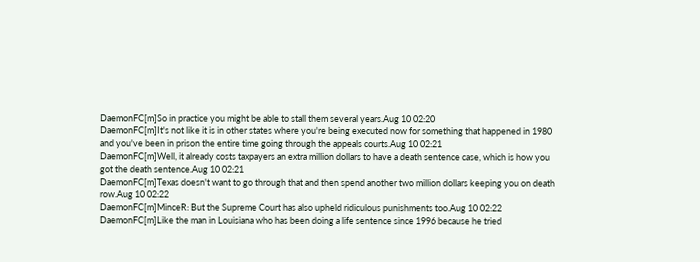DaemonFC[m]So in practice you might be able to stall them several years.Aug 10 02:20
DaemonFC[m]It's not like it is in other states where you're being executed now for something that happened in 1980 and you've been in prison the entire time going through the appeals courts.Aug 10 02:21
DaemonFC[m]Well, it already costs taxpayers an extra million dollars to have a death sentence case, which is how you got the death sentence.Aug 10 02:21
DaemonFC[m]Texas doesn't want to go through that and then spend another two million dollars keeping you on death row.Aug 10 02:22
DaemonFC[m]MinceR: But the Supreme Court has also upheld ridiculous punishments too.Aug 10 02:22
DaemonFC[m]Like the man in Louisiana who has been doing a life sentence since 1996 because he tried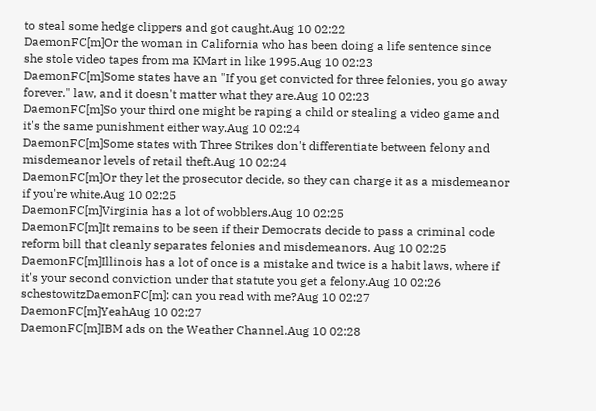to steal some hedge clippers and got caught.Aug 10 02:22
DaemonFC[m]Or the woman in California who has been doing a life sentence since she stole video tapes from ma KMart in like 1995.Aug 10 02:23
DaemonFC[m]Some states have an "If you get convicted for three felonies, you go away forever." law, and it doesn't matter what they are.Aug 10 02:23
DaemonFC[m]So your third one might be raping a child or stealing a video game and it's the same punishment either way.Aug 10 02:24
DaemonFC[m]Some states with Three Strikes don't differentiate between felony and misdemeanor levels of retail theft.Aug 10 02:24
DaemonFC[m]Or they let the prosecutor decide, so they can charge it as a misdemeanor if you're white.Aug 10 02:25
DaemonFC[m]Virginia has a lot of wobblers.Aug 10 02:25
DaemonFC[m]It remains to be seen if their Democrats decide to pass a criminal code reform bill that cleanly separates felonies and misdemeanors. Aug 10 02:25
DaemonFC[m]Illinois has a lot of once is a mistake and twice is a habit laws, where if it's your second conviction under that statute you get a felony.Aug 10 02:26
schestowitzDaemonFC[m]: can you read with me?Aug 10 02:27
DaemonFC[m]YeahAug 10 02:27
DaemonFC[m]IBM ads on the Weather Channel.Aug 10 02:28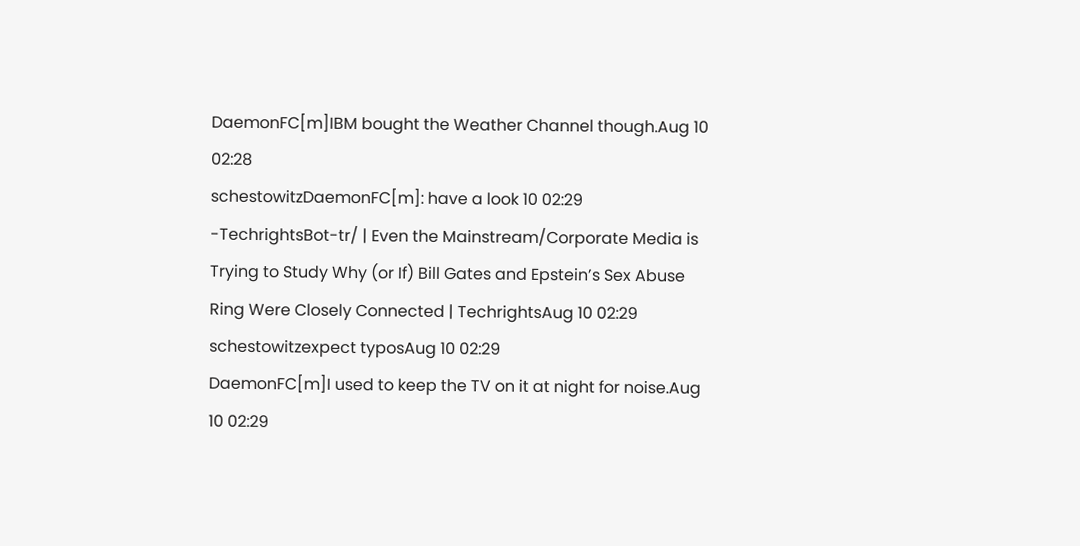DaemonFC[m]IBM bought the Weather Channel though.Aug 10 02:28
schestowitzDaemonFC[m]: have a look 10 02:29
-TechrightsBot-tr/ | Even the Mainstream/Corporate Media is Trying to Study Why (or If) Bill Gates and Epstein’s Sex Abuse Ring Were Closely Connected | TechrightsAug 10 02:29
schestowitzexpect typosAug 10 02:29
DaemonFC[m]I used to keep the TV on it at night for noise.Aug 10 02:29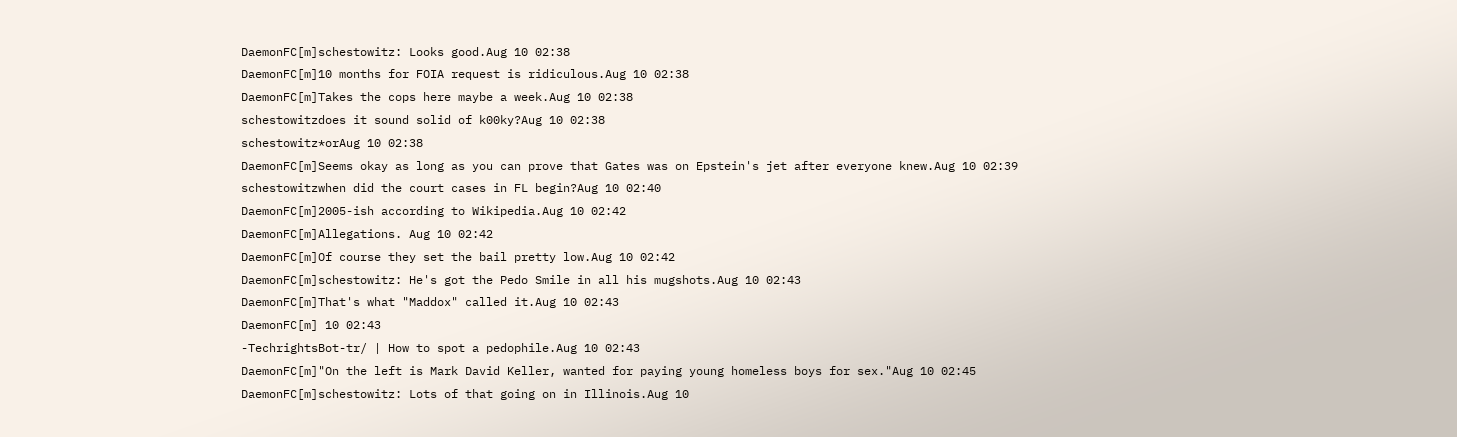DaemonFC[m]schestowitz: Looks good.Aug 10 02:38
DaemonFC[m]10 months for FOIA request is ridiculous.Aug 10 02:38
DaemonFC[m]Takes the cops here maybe a week.Aug 10 02:38
schestowitzdoes it sound solid of k00ky?Aug 10 02:38
schestowitz*orAug 10 02:38
DaemonFC[m]Seems okay as long as you can prove that Gates was on Epstein's jet after everyone knew.Aug 10 02:39
schestowitzwhen did the court cases in FL begin?Aug 10 02:40
DaemonFC[m]2005-ish according to Wikipedia.Aug 10 02:42
DaemonFC[m]Allegations. Aug 10 02:42
DaemonFC[m]Of course they set the bail pretty low.Aug 10 02:42
DaemonFC[m]schestowitz: He's got the Pedo Smile in all his mugshots.Aug 10 02:43
DaemonFC[m]That's what "Maddox" called it.Aug 10 02:43
DaemonFC[m] 10 02:43
-TechrightsBot-tr/ | How to spot a pedophile.Aug 10 02:43
DaemonFC[m]"On the left is Mark David Keller, wanted for paying young homeless boys for sex."Aug 10 02:45
DaemonFC[m]schestowitz: Lots of that going on in Illinois.Aug 10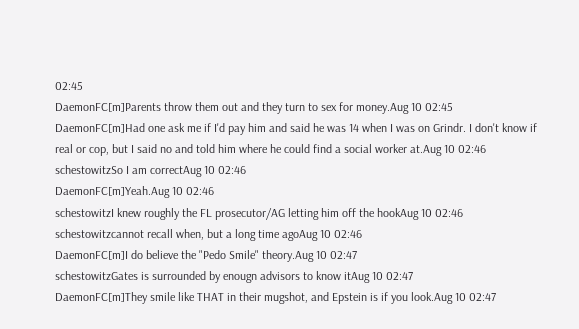02:45
DaemonFC[m]Parents throw them out and they turn to sex for money.Aug 10 02:45
DaemonFC[m]Had one ask me if I'd pay him and said he was 14 when I was on Grindr. I don't know if real or cop, but I said no and told him where he could find a social worker at.Aug 10 02:46
schestowitzSo I am correctAug 10 02:46
DaemonFC[m]Yeah.Aug 10 02:46
schestowitzI knew roughly the FL prosecutor/AG letting him off the hookAug 10 02:46
schestowitzcannot recall when, but a long time agoAug 10 02:46
DaemonFC[m]I do believe the "Pedo Smile" theory.Aug 10 02:47
schestowitzGates is surrounded by enougn advisors to know itAug 10 02:47
DaemonFC[m]They smile like THAT in their mugshot, and Epstein is if you look.Aug 10 02:47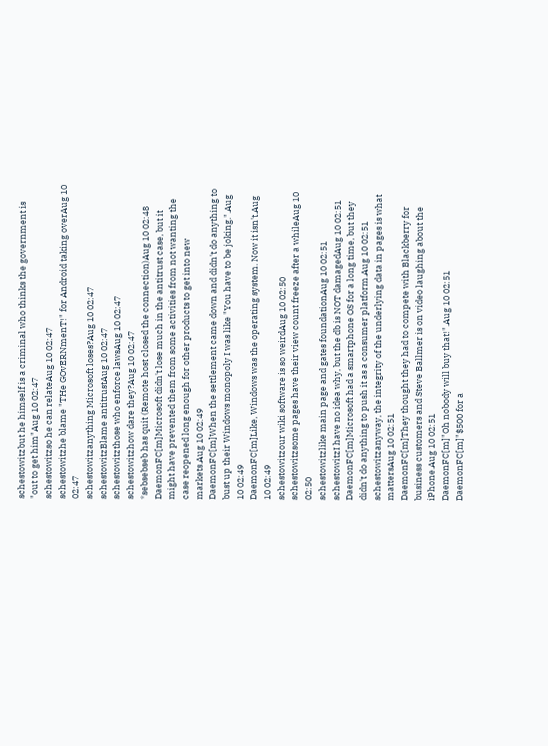schestowitzbut he himself is a criminal who thinks the government is "out to get him"Aug 10 02:47
schestowitzso he can relateAug 10 02:47
schestowitzhe blame "THe GOvERNmenT!" for Android taking overAug 10 02:47
schestowitzanything Microsoft loses?Aug 10 02:47
schestowitzBlame antitrustAug 10 02:47
schestowitzthose who enforce lawsAug 10 02:47
schestowitzhow dare they?Aug 10 02:47
*sebsebseb has quit (Remote host closed the connection)Aug 10 02:48
DaemonFC[m]Microsoft didn't lose much in the antitrust case, but it might have prevented them from some activities from not wanting the case reopened long enough for other products to get into new markets.Aug 10 02:49
DaemonFC[m]When the settlement came down and didn't do anything to bust up their Windows monopoly I was like "You have to be joking.".Aug 10 02:49
DaemonFC[m]Like, Windows was the operating system. Now it isn't.Aug 10 02:49
schestowitzour wiki software is so weirdAug 10 02:50
schestowitzsome pages have their view count freeze after a whileAug 10 02:50
schestowitzlike main page and gates foundationAug 10 02:51
schestowitzI have no idea why, but the db is NOT damagedAug 10 02:51
DaemonFC[m]Microsoft had a smartphone OS for a long time, but they didn't do anything to push it as a consumer platform.Aug 10 02:51
schestowitzanyway, the integrity of the underlying data in pages is what mattersAug 10 02:51
DaemonFC[m]They thought they had to compete with Blackberry for business customers and Steve Ballmer is on video laughing about the iPhone.Aug 10 02:51
DaemonFC[m]"Oh nobody will buy that!".Aug 10 02:51
DaemonFC[m]"$500 for a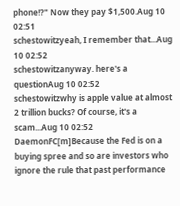phone!?" Now they pay $1,500.Aug 10 02:51
schestowitzyeah, I remember that...Aug 10 02:52
schestowitzanyway. here's a questionAug 10 02:52
schestowitzwhy is apple value at almost 2 trillion bucks? Of course, it's a scam...Aug 10 02:52
DaemonFC[m]Because the Fed is on a buying spree and so are investors who ignore the rule that past performance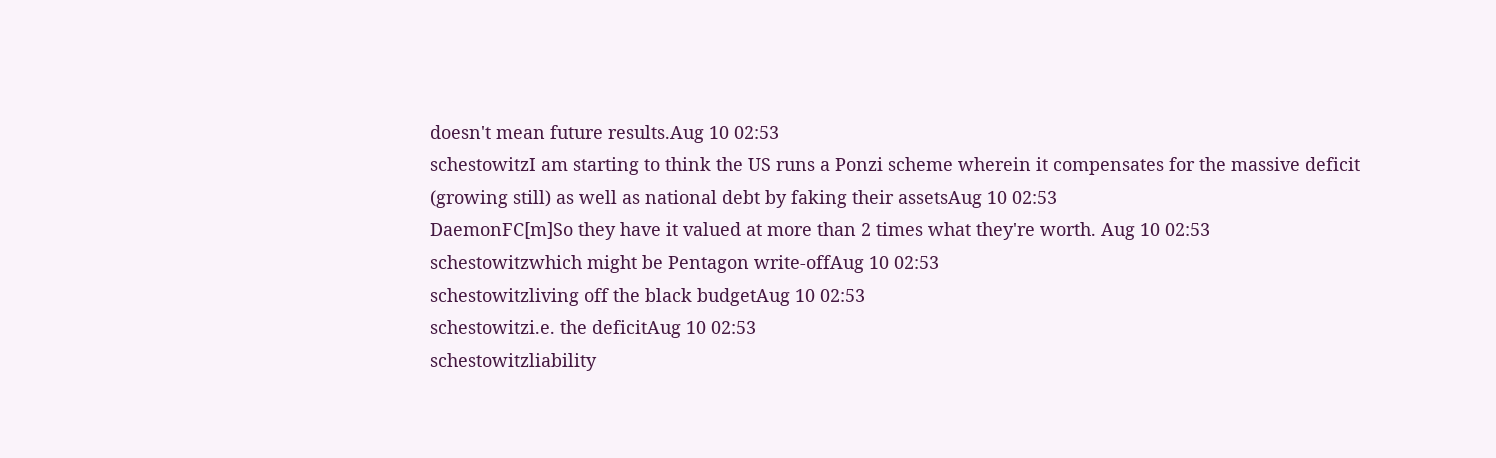doesn't mean future results.Aug 10 02:53
schestowitzI am starting to think the US runs a Ponzi scheme wherein it compensates for the massive deficit (growing still) as well as national debt by faking their assetsAug 10 02:53
DaemonFC[m]So they have it valued at more than 2 times what they're worth. Aug 10 02:53
schestowitzwhich might be Pentagon write-offAug 10 02:53
schestowitzliving off the black budgetAug 10 02:53
schestowitzi.e. the deficitAug 10 02:53
schestowitzliability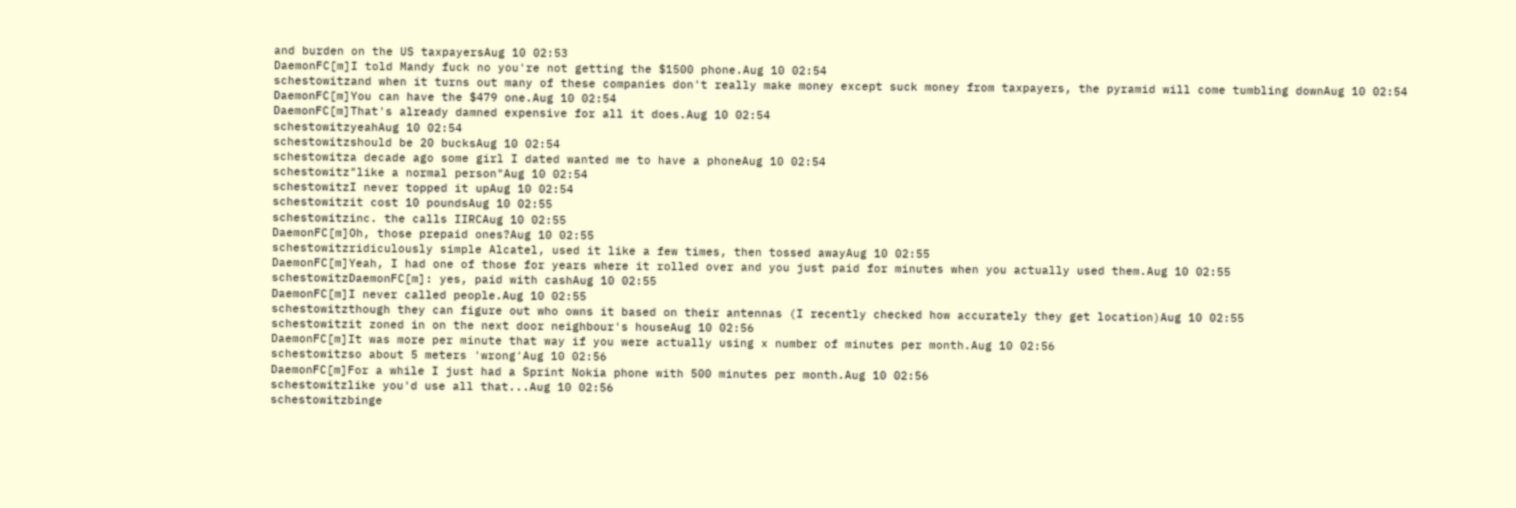and burden on the US taxpayersAug 10 02:53
DaemonFC[m]I told Mandy fuck no you're not getting the $1500 phone.Aug 10 02:54
schestowitzand when it turns out many of these companies don't really make money except suck money from taxpayers, the pyramid will come tumbling downAug 10 02:54
DaemonFC[m]You can have the $479 one.Aug 10 02:54
DaemonFC[m]That's already damned expensive for all it does.Aug 10 02:54
schestowitzyeahAug 10 02:54
schestowitzshould be 20 bucksAug 10 02:54
schestowitza decade ago some girl I dated wanted me to have a phoneAug 10 02:54
schestowitz"like a normal person"Aug 10 02:54
schestowitzI never topped it upAug 10 02:54
schestowitzit cost 10 poundsAug 10 02:55
schestowitzinc. the calls IIRCAug 10 02:55
DaemonFC[m]Oh, those prepaid ones?Aug 10 02:55
schestowitzridiculously simple Alcatel, used it like a few times, then tossed awayAug 10 02:55
DaemonFC[m]Yeah, I had one of those for years where it rolled over and you just paid for minutes when you actually used them.Aug 10 02:55
schestowitzDaemonFC[m]: yes, paid with cashAug 10 02:55
DaemonFC[m]I never called people.Aug 10 02:55
schestowitzthough they can figure out who owns it based on their antennas (I recently checked how accurately they get location)Aug 10 02:55
schestowitzit zoned in on the next door neighbour's houseAug 10 02:56
DaemonFC[m]It was more per minute that way if you were actually using x number of minutes per month.Aug 10 02:56
schestowitzso about 5 meters 'wrong'Aug 10 02:56
DaemonFC[m]For a while I just had a Sprint Nokia phone with 500 minutes per month.Aug 10 02:56
schestowitzlike you'd use all that...Aug 10 02:56
schestowitzbinge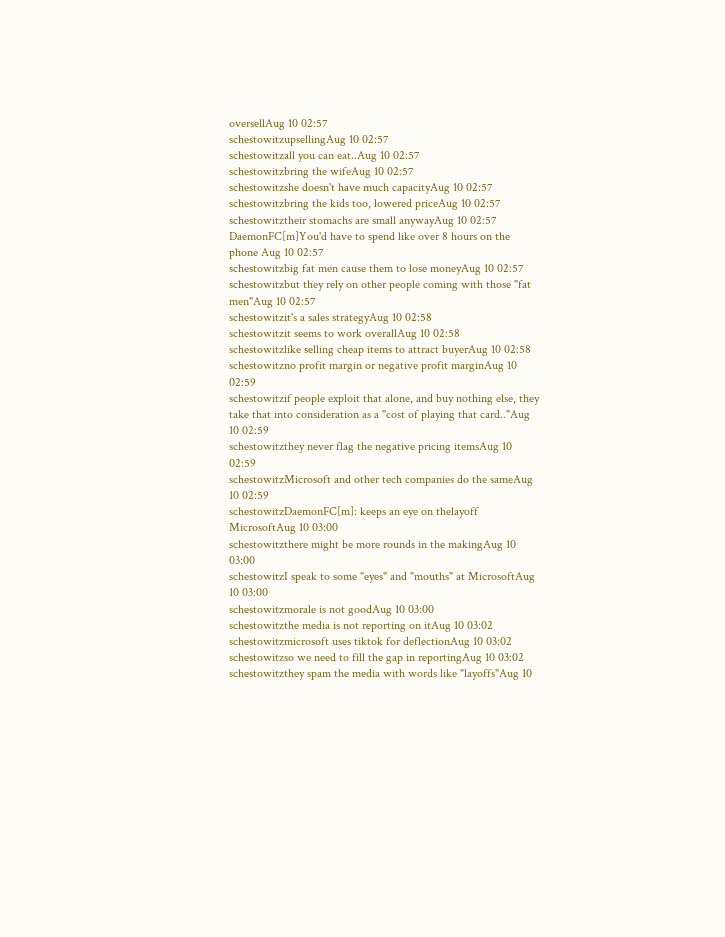oversellAug 10 02:57
schestowitzupsellingAug 10 02:57
schestowitzall you can eat..Aug 10 02:57
schestowitzbring the wifeAug 10 02:57
schestowitzshe doesn't have much capacityAug 10 02:57
schestowitzbring the kids too, lowered priceAug 10 02:57
schestowitztheir stomachs are small anywayAug 10 02:57
DaemonFC[m]You'd have to spend like over 8 hours on the phone Aug 10 02:57
schestowitzbig fat men cause them to lose moneyAug 10 02:57
schestowitzbut they rely on other people coming with those "fat men"Aug 10 02:57
schestowitzit's a sales strategyAug 10 02:58
schestowitzit seems to work overallAug 10 02:58
schestowitzlike selling cheap items to attract buyerAug 10 02:58
schestowitzno profit margin or negative profit marginAug 10 02:59
schestowitzif people exploit that alone, and buy nothing else, they take that into consideration as a "cost of playing that card.."Aug 10 02:59
schestowitzthey never flag the negative pricing itemsAug 10 02:59
schestowitzMicrosoft and other tech companies do the sameAug 10 02:59
schestowitzDaemonFC[m]: keeps an eye on thelayoff MicrosoftAug 10 03:00
schestowitzthere might be more rounds in the makingAug 10 03:00
schestowitzI speak to some "eyes" and "mouths" at MicrosoftAug 10 03:00
schestowitzmorale is not goodAug 10 03:00
schestowitzthe media is not reporting on itAug 10 03:02
schestowitzmicrosoft uses tiktok for deflectionAug 10 03:02
schestowitzso we need to fill the gap in reportingAug 10 03:02
schestowitzthey spam the media with words like "layoffs"Aug 10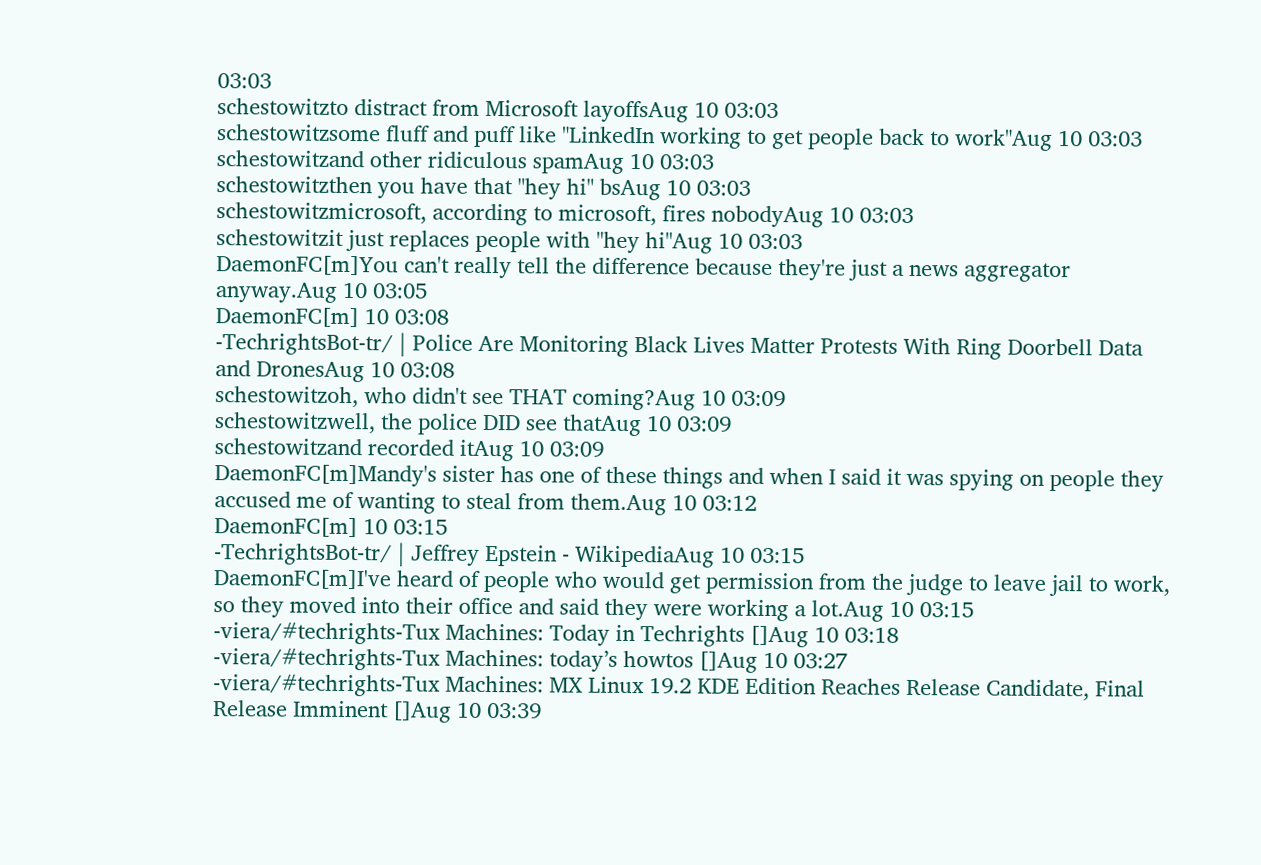03:03
schestowitzto distract from Microsoft layoffsAug 10 03:03
schestowitzsome fluff and puff like "LinkedIn working to get people back to work"Aug 10 03:03
schestowitzand other ridiculous spamAug 10 03:03
schestowitzthen you have that "hey hi" bsAug 10 03:03
schestowitzmicrosoft, according to microsoft, fires nobodyAug 10 03:03
schestowitzit just replaces people with "hey hi"Aug 10 03:03
DaemonFC[m]You can't really tell the difference because they're just a news aggregator anyway.Aug 10 03:05
DaemonFC[m] 10 03:08
-TechrightsBot-tr/ | Police Are Monitoring Black Lives Matter Protests With Ring Doorbell Data and DronesAug 10 03:08
schestowitzoh, who didn't see THAT coming?Aug 10 03:09
schestowitzwell, the police DID see thatAug 10 03:09
schestowitzand recorded itAug 10 03:09
DaemonFC[m]Mandy's sister has one of these things and when I said it was spying on people they accused me of wanting to steal from them.Aug 10 03:12
DaemonFC[m] 10 03:15
-TechrightsBot-tr/ | Jeffrey Epstein - WikipediaAug 10 03:15
DaemonFC[m]I've heard of people who would get permission from the judge to leave jail to work, so they moved into their office and said they were working a lot.Aug 10 03:15
-viera/#techrights-Tux Machines: Today in Techrights []Aug 10 03:18
-viera/#techrights-Tux Machines: today’s howtos []Aug 10 03:27
-viera/#techrights-Tux Machines: MX Linux 19.2 KDE Edition Reaches Release Candidate, Final Release Imminent []Aug 10 03:39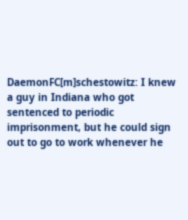DaemonFC[m]schestowitz: I knew a guy in Indiana who got sentenced to periodic imprisonment, but he could sign out to go to work whenever he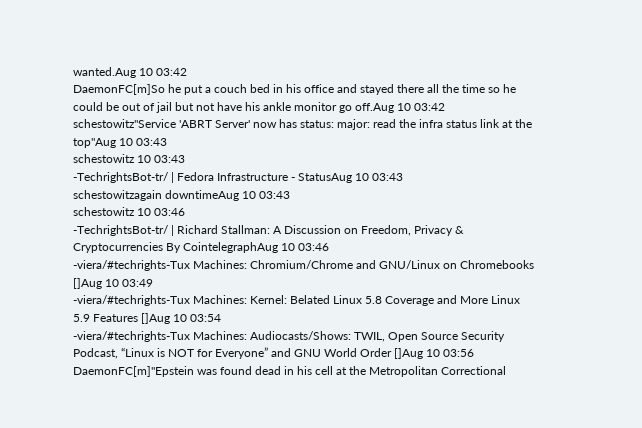wanted.Aug 10 03:42
DaemonFC[m]So he put a couch bed in his office and stayed there all the time so he could be out of jail but not have his ankle monitor go off.Aug 10 03:42
schestowitz"Service 'ABRT Server' now has status: major: read the infra status link at the top"Aug 10 03:43
schestowitz 10 03:43
-TechrightsBot-tr/ | Fedora Infrastructure - StatusAug 10 03:43
schestowitzagain downtimeAug 10 03:43
schestowitz 10 03:46
-TechrightsBot-tr/ | Richard Stallman: A Discussion on Freedom, Privacy & Cryptocurrencies By CointelegraphAug 10 03:46
-viera/#techrights-Tux Machines: Chromium/Chrome and GNU/Linux on Chromebooks []Aug 10 03:49
-viera/#techrights-Tux Machines: Kernel: Belated Linux 5.8 Coverage and More Linux 5.9 Features []Aug 10 03:54
-viera/#techrights-Tux Machines: Audiocasts/Shows: TWIL, Open Source Security Podcast, “Linux is NOT for Everyone” and GNU World Order []Aug 10 03:56
DaemonFC[m]"Epstein was found dead in his cell at the Metropolitan Correctional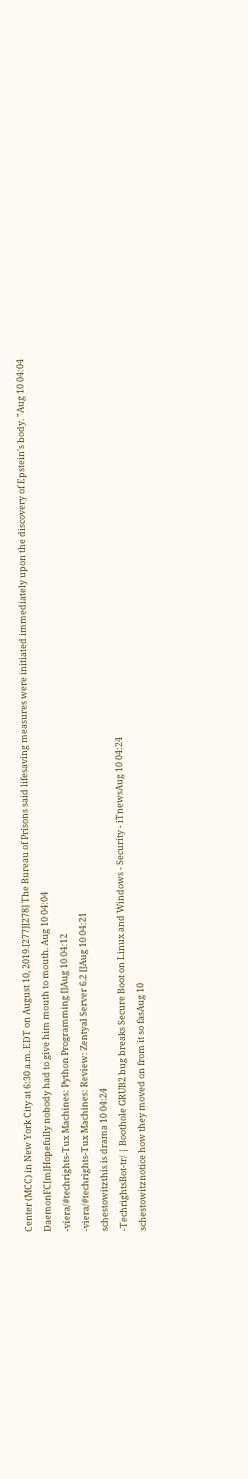Center (MCC) in New York City at 6:30 a.m. EDT on August 10, 2019.[277][278] The Bureau of Prisons said lifesaving measures were initiated immediately upon the discovery of Epstein's body. "Aug 10 04:04
DaemonFC[m]Hopefully nobody had to give him mouth to mouth. Aug 10 04:04
-viera/#techrights-Tux Machines: Python Programming []Aug 10 04:12
-viera/#techrights-Tux Machines: Review: Zentyal Server 6.2 []Aug 10 04:21
schestowitzthis is drama 10 04:24
-TechrightsBot-tr/ | Boothole GRUB2 bug breaks Secure Boot on Linux and Windows - Security - iTnewsAug 10 04:24
schestowitznotice how they moved on from it so fasAug 10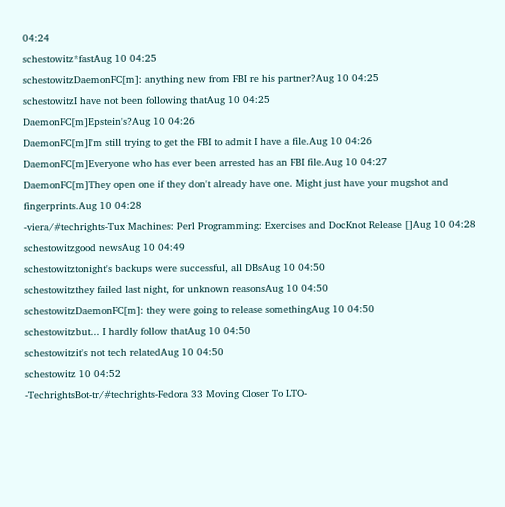04:24
schestowitz*fastAug 10 04:25
schestowitzDaemonFC[m]: anything new from FBI re his partner?Aug 10 04:25
schestowitzI have not been following thatAug 10 04:25
DaemonFC[m]Epstein's?Aug 10 04:26
DaemonFC[m]I'm still trying to get the FBI to admit I have a file.Aug 10 04:26
DaemonFC[m]Everyone who has ever been arrested has an FBI file.Aug 10 04:27
DaemonFC[m]They open one if they don't already have one. Might just have your mugshot and fingerprints.Aug 10 04:28
-viera/#techrights-Tux Machines: Perl Programming: Exercises and DocKnot Release []Aug 10 04:28
schestowitzgood newsAug 10 04:49
schestowitztonight's backups were successful, all DBsAug 10 04:50
schestowitzthey failed last night, for unknown reasonsAug 10 04:50
schestowitzDaemonFC[m]: they were going to release somethingAug 10 04:50
schestowitzbut... I hardly follow thatAug 10 04:50
schestowitzit's not tech relatedAug 10 04:50
schestowitz 10 04:52
-TechrightsBot-tr/#techrights-Fedora 33 Moving Closer To LTO-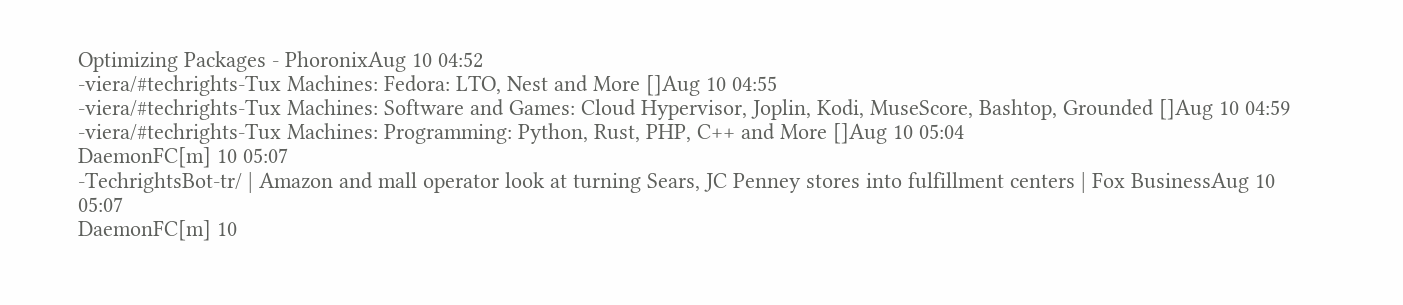Optimizing Packages - PhoronixAug 10 04:52
-viera/#techrights-Tux Machines: Fedora: LTO, Nest and More []Aug 10 04:55
-viera/#techrights-Tux Machines: Software and Games: Cloud Hypervisor, Joplin, Kodi, MuseScore, Bashtop, Grounded []Aug 10 04:59
-viera/#techrights-Tux Machines: Programming: Python, Rust, PHP, C++ and More []Aug 10 05:04
DaemonFC[m] 10 05:07
-TechrightsBot-tr/ | Amazon and mall operator look at turning Sears, JC Penney stores into fulfillment centers | Fox BusinessAug 10 05:07
DaemonFC[m] 10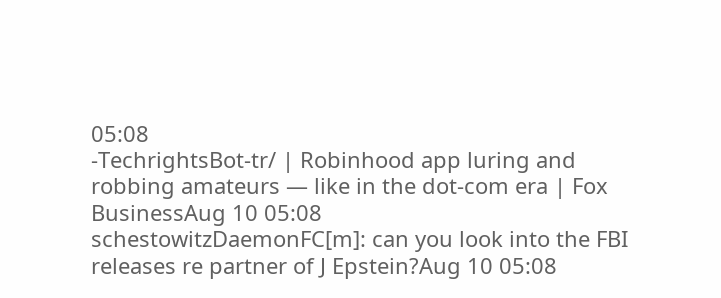05:08
-TechrightsBot-tr/ | Robinhood app luring and robbing amateurs — like in the dot-com era | Fox BusinessAug 10 05:08
schestowitzDaemonFC[m]: can you look into the FBI releases re partner of J Epstein?Aug 10 05:08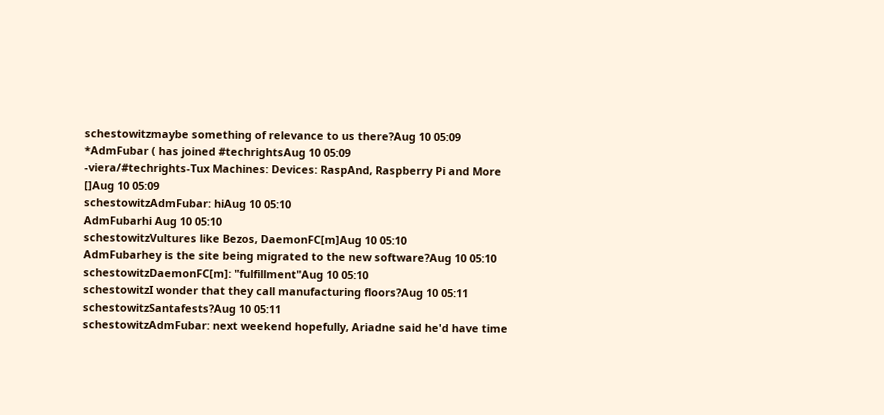schestowitzmaybe something of relevance to us there?Aug 10 05:09
*AdmFubar ( has joined #techrightsAug 10 05:09
-viera/#techrights-Tux Machines: Devices: RaspAnd, Raspberry Pi and More []Aug 10 05:09
schestowitzAdmFubar: hiAug 10 05:10
AdmFubarhi Aug 10 05:10
schestowitzVultures like Bezos, DaemonFC[m]Aug 10 05:10
AdmFubarhey is the site being migrated to the new software?Aug 10 05:10
schestowitzDaemonFC[m]: "fulfillment"Aug 10 05:10
schestowitzI wonder that they call manufacturing floors?Aug 10 05:11
schestowitzSantafests?Aug 10 05:11
schestowitzAdmFubar: next weekend hopefully, Ariadne said he'd have time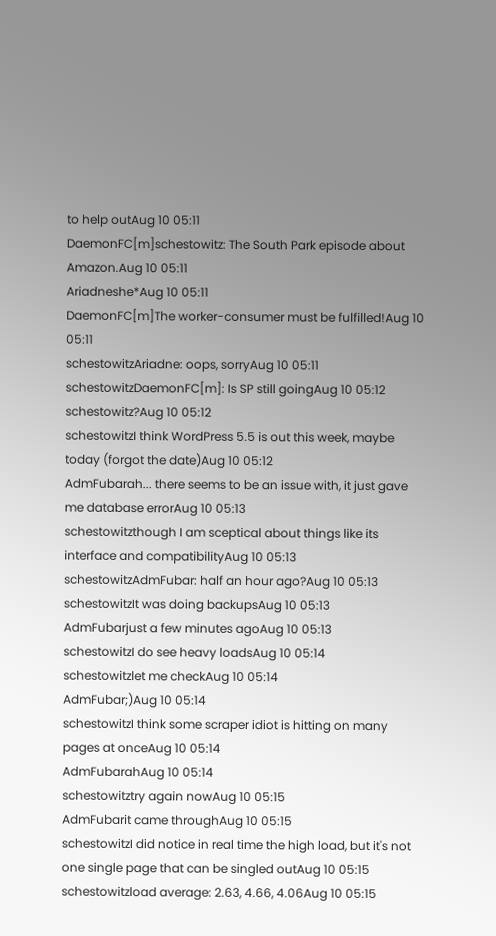to help outAug 10 05:11
DaemonFC[m]schestowitz: The South Park episode about Amazon.Aug 10 05:11
Ariadneshe*Aug 10 05:11
DaemonFC[m]The worker-consumer must be fulfilled!Aug 10 05:11
schestowitzAriadne: oops, sorryAug 10 05:11
schestowitzDaemonFC[m]: Is SP still goingAug 10 05:12
schestowitz?Aug 10 05:12
schestowitzI think WordPress 5.5 is out this week, maybe today (forgot the date)Aug 10 05:12
AdmFubarah... there seems to be an issue with, it just gave me database errorAug 10 05:13
schestowitzthough I am sceptical about things like its interface and compatibilityAug 10 05:13
schestowitzAdmFubar: half an hour ago?Aug 10 05:13
schestowitzIt was doing backupsAug 10 05:13
AdmFubarjust a few minutes agoAug 10 05:13
schestowitzI do see heavy loadsAug 10 05:14
schestowitzlet me checkAug 10 05:14
AdmFubar;)Aug 10 05:14
schestowitzI think some scraper idiot is hitting on many pages at onceAug 10 05:14
AdmFubarahAug 10 05:14
schestowitztry again nowAug 10 05:15
AdmFubarit came throughAug 10 05:15
schestowitzI did notice in real time the high load, but it's not one single page that can be singled outAug 10 05:15
schestowitzload average: 2.63, 4.66, 4.06Aug 10 05:15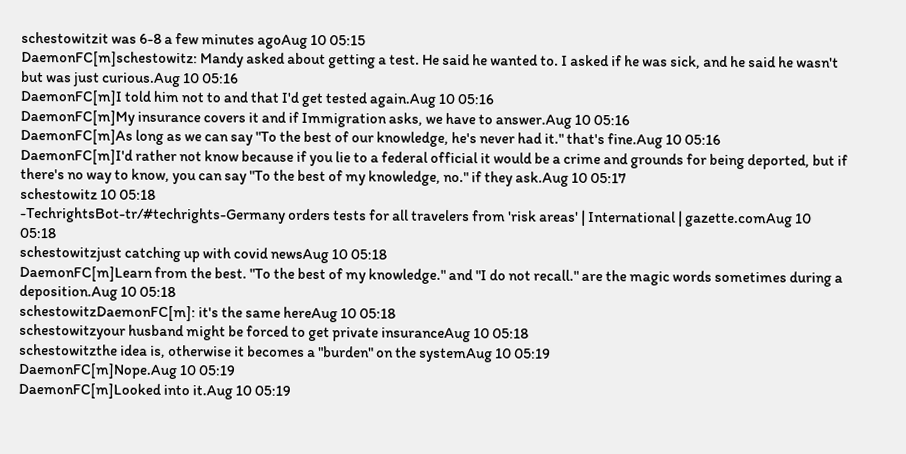schestowitzit was 6-8 a few minutes agoAug 10 05:15
DaemonFC[m]schestowitz: Mandy asked about getting a test. He said he wanted to. I asked if he was sick, and he said he wasn't but was just curious.Aug 10 05:16
DaemonFC[m]I told him not to and that I'd get tested again.Aug 10 05:16
DaemonFC[m]My insurance covers it and if Immigration asks, we have to answer.Aug 10 05:16
DaemonFC[m]As long as we can say "To the best of our knowledge, he's never had it." that's fine.Aug 10 05:16
DaemonFC[m]I'd rather not know because if you lie to a federal official it would be a crime and grounds for being deported, but if there's no way to know, you can say "To the best of my knowledge, no." if they ask.Aug 10 05:17
schestowitz 10 05:18
-TechrightsBot-tr/#techrights-Germany orders tests for all travelers from 'risk areas' | International | gazette.comAug 10 05:18
schestowitzjust catching up with covid newsAug 10 05:18
DaemonFC[m]Learn from the best. "To the best of my knowledge." and "I do not recall." are the magic words sometimes during a deposition.Aug 10 05:18
schestowitzDaemonFC[m]: it's the same hereAug 10 05:18
schestowitzyour husband might be forced to get private insuranceAug 10 05:18
schestowitzthe idea is, otherwise it becomes a "burden" on the systemAug 10 05:19
DaemonFC[m]Nope.Aug 10 05:19
DaemonFC[m]Looked into it.Aug 10 05:19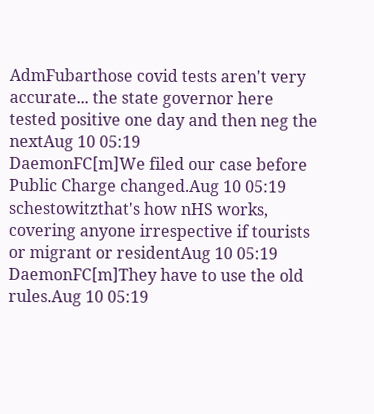AdmFubarthose covid tests aren't very accurate... the state governor here tested positive one day and then neg the nextAug 10 05:19
DaemonFC[m]We filed our case before Public Charge changed.Aug 10 05:19
schestowitzthat's how nHS works, covering anyone irrespective if tourists or migrant or residentAug 10 05:19
DaemonFC[m]They have to use the old rules.Aug 10 05:19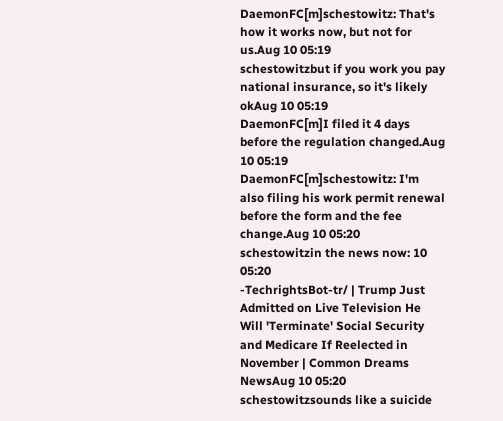DaemonFC[m]schestowitz: That's how it works now, but not for us.Aug 10 05:19
schestowitzbut if you work you pay national insurance, so it's likely okAug 10 05:19
DaemonFC[m]I filed it 4 days before the regulation changed.Aug 10 05:19
DaemonFC[m]schestowitz: I'm also filing his work permit renewal before the form and the fee change.Aug 10 05:20
schestowitzin the news now: 10 05:20
-TechrightsBot-tr/ | Trump Just Admitted on Live Television He Will 'Terminate' Social Security and Medicare If Reelected in November | Common Dreams NewsAug 10 05:20
schestowitzsounds like a suicide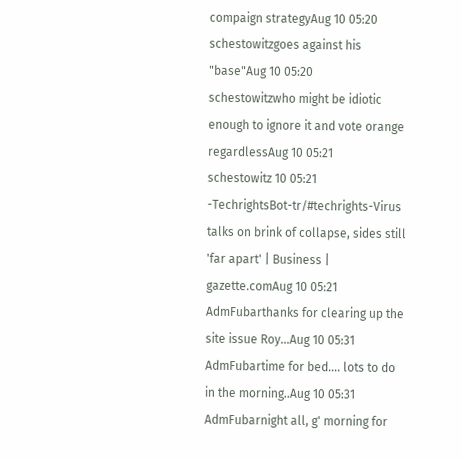compaign strategyAug 10 05:20
schestowitzgoes against his "base"Aug 10 05:20
schestowitzwho might be idiotic enough to ignore it and vote orange regardlessAug 10 05:21
schestowitz 10 05:21
-TechrightsBot-tr/#techrights-Virus talks on brink of collapse, sides still 'far apart' | Business | gazette.comAug 10 05:21
AdmFubarthanks for clearing up the site issue Roy...Aug 10 05:31
AdmFubartime for bed.... lots to do in the morning..Aug 10 05:31
AdmFubarnight all, g' morning for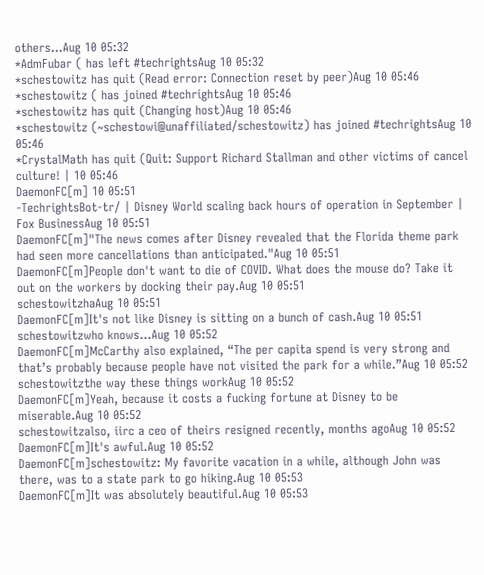others...Aug 10 05:32
*AdmFubar ( has left #techrightsAug 10 05:32
*schestowitz has quit (Read error: Connection reset by peer)Aug 10 05:46
*schestowitz ( has joined #techrightsAug 10 05:46
*schestowitz has quit (Changing host)Aug 10 05:46
*schestowitz (~schestowi@unaffiliated/schestowitz) has joined #techrightsAug 10 05:46
*CrystalMath has quit (Quit: Support Richard Stallman and other victims of cancel culture! | 10 05:46
DaemonFC[m] 10 05:51
-TechrightsBot-tr/ | Disney World scaling back hours of operation in September | Fox BusinessAug 10 05:51
DaemonFC[m]"The news comes after Disney revealed that the Florida theme park had seen more cancellations than anticipated."Aug 10 05:51
DaemonFC[m]People don't want to die of COVID. What does the mouse do? Take it out on the workers by docking their pay.Aug 10 05:51
schestowitzhaAug 10 05:51
DaemonFC[m]It's not like Disney is sitting on a bunch of cash.Aug 10 05:51
schestowitzwho knows...Aug 10 05:52
DaemonFC[m]McCarthy also explained, “The per capita spend is very strong and that’s probably because people have not visited the park for a while.”Aug 10 05:52
schestowitzthe way these things workAug 10 05:52
DaemonFC[m]Yeah, because it costs a fucking fortune at Disney to be miserable.Aug 10 05:52
schestowitzalso, iirc a ceo of theirs resigned recently, months agoAug 10 05:52
DaemonFC[m]It's awful.Aug 10 05:52
DaemonFC[m]schestowitz: My favorite vacation in a while, although John was there, was to a state park to go hiking.Aug 10 05:53
DaemonFC[m]It was absolutely beautiful.Aug 10 05:53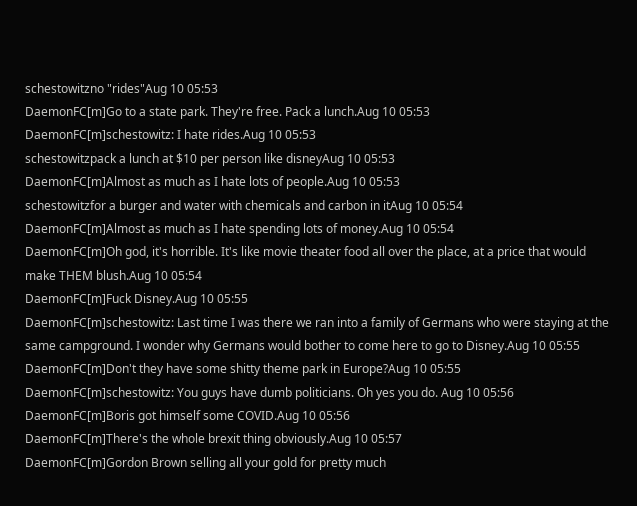schestowitzno "rides"Aug 10 05:53
DaemonFC[m]Go to a state park. They're free. Pack a lunch.Aug 10 05:53
DaemonFC[m]schestowitz: I hate rides.Aug 10 05:53
schestowitzpack a lunch at $10 per person like disneyAug 10 05:53
DaemonFC[m]Almost as much as I hate lots of people.Aug 10 05:53
schestowitzfor a burger and water with chemicals and carbon in itAug 10 05:54
DaemonFC[m]Almost as much as I hate spending lots of money.Aug 10 05:54
DaemonFC[m]Oh god, it's horrible. It's like movie theater food all over the place, at a price that would make THEM blush.Aug 10 05:54
DaemonFC[m]Fuck Disney.Aug 10 05:55
DaemonFC[m]schestowitz: Last time I was there we ran into a family of Germans who were staying at the same campground. I wonder why Germans would bother to come here to go to Disney.Aug 10 05:55
DaemonFC[m]Don't they have some shitty theme park in Europe?Aug 10 05:55
DaemonFC[m]schestowitz: You guys have dumb politicians. Oh yes you do. Aug 10 05:56
DaemonFC[m]Boris got himself some COVID.Aug 10 05:56
DaemonFC[m]There's the whole brexit thing obviously.Aug 10 05:57
DaemonFC[m]Gordon Brown selling all your gold for pretty much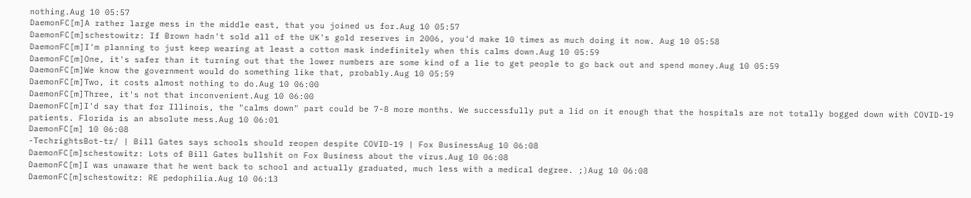nothing.Aug 10 05:57
DaemonFC[m]A rather large mess in the middle east, that you joined us for.Aug 10 05:57
DaemonFC[m]schestowitz: If Brown hadn't sold all of the UK's gold reserves in 2006, you'd make 10 times as much doing it now. Aug 10 05:58
DaemonFC[m]I'm planning to just keep wearing at least a cotton mask indefinitely when this calms down.Aug 10 05:59
DaemonFC[m]One, it's safer than it turning out that the lower numbers are some kind of a lie to get people to go back out and spend money.Aug 10 05:59
DaemonFC[m]We know the government would do something like that, probably.Aug 10 05:59
DaemonFC[m]Two, it costs almost nothing to do.Aug 10 06:00
DaemonFC[m]Three, it's not that inconvenient.Aug 10 06:00
DaemonFC[m]I'd say that for Illinois, the "calms down" part could be 7-8 more months. We successfully put a lid on it enough that the hospitals are not totally bogged down with COVID-19 patients. Florida is an absolute mess.Aug 10 06:01
DaemonFC[m] 10 06:08
-TechrightsBot-tr/ | Bill Gates says schools should reopen despite COVID-19 | Fox BusinessAug 10 06:08
DaemonFC[m]schestowitz: Lots of Bill Gates bullshit on Fox Business about the virus.Aug 10 06:08
DaemonFC[m]I was unaware that he went back to school and actually graduated, much less with a medical degree. ;)Aug 10 06:08
DaemonFC[m]schestowitz: RE pedophilia.Aug 10 06:13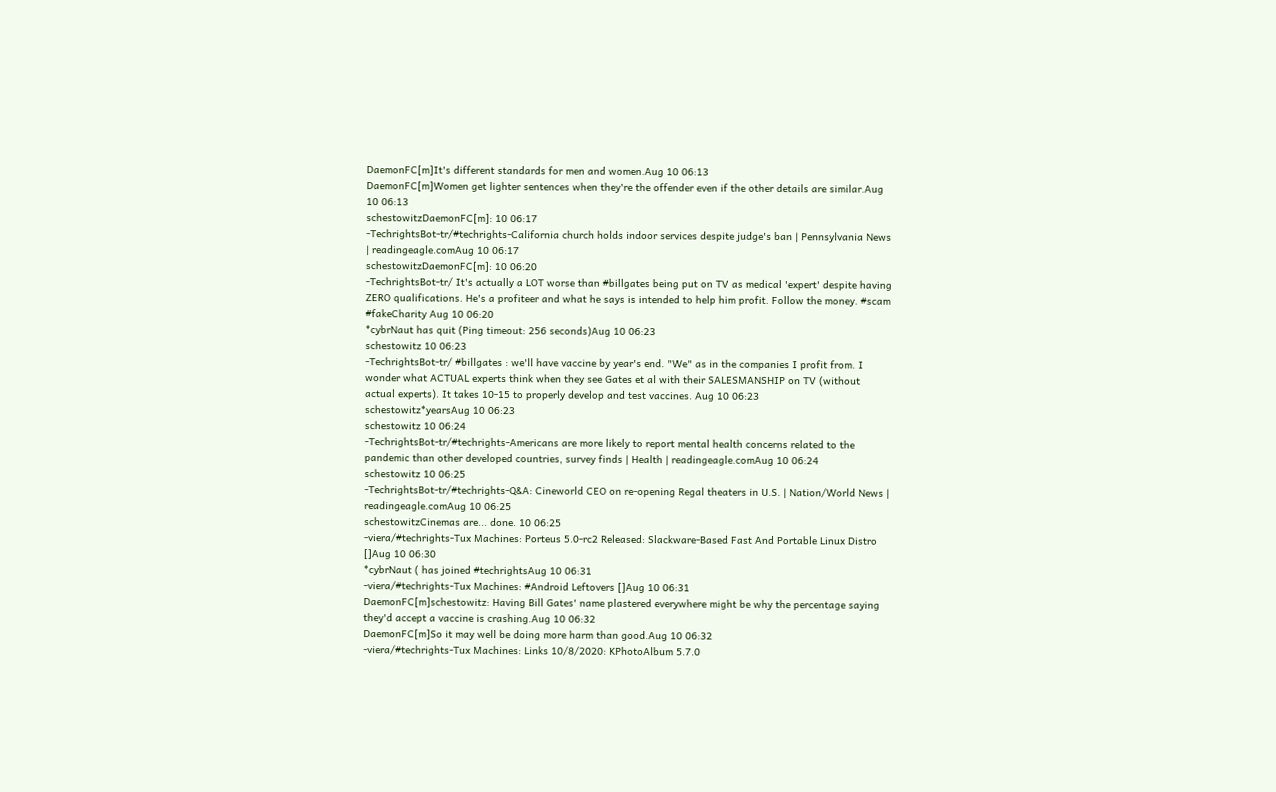DaemonFC[m]It's different standards for men and women.Aug 10 06:13
DaemonFC[m]Women get lighter sentences when they're the offender even if the other details are similar.Aug 10 06:13
schestowitzDaemonFC[m]: 10 06:17
-TechrightsBot-tr/#techrights-California church holds indoor services despite judge's ban | Pennsylvania News | readingeagle.comAug 10 06:17
schestowitzDaemonFC[m]: 10 06:20
-TechrightsBot-tr/ It's actually a LOT worse than #billgates being put on TV as medical 'expert' despite having ZERO qualifications. He's a profiteer and what he says is intended to help him profit. Follow the money. #scam #fakeCharity Aug 10 06:20
*cybrNaut has quit (Ping timeout: 256 seconds)Aug 10 06:23
schestowitz 10 06:23
-TechrightsBot-tr/ #billgates : we'll have vaccine by year's end. "We" as in the companies I profit from. I wonder what ACTUAL experts think when they see Gates et al with their SALESMANSHIP on TV (without actual experts). It takes 10-15 to properly develop and test vaccines. Aug 10 06:23
schestowitz*yearsAug 10 06:23
schestowitz 10 06:24
-TechrightsBot-tr/#techrights-Americans are more likely to report mental health concerns related to the pandemic than other developed countries, survey finds | Health | readingeagle.comAug 10 06:24
schestowitz 10 06:25
-TechrightsBot-tr/#techrights-Q&A: Cineworld CEO on re-opening Regal theaters in U.S. | Nation/World News | readingeagle.comAug 10 06:25
schestowitzCinemas are... done. 10 06:25
-viera/#techrights-Tux Machines: Porteus 5.0-rc2 Released: Slackware-Based Fast And Portable Linux Distro []Aug 10 06:30
*cybrNaut ( has joined #techrightsAug 10 06:31
-viera/#techrights-Tux Machines: #Android Leftovers []Aug 10 06:31
DaemonFC[m]schestowitz: Having Bill Gates' name plastered everywhere might be why the percentage saying they'd accept a vaccine is crashing.Aug 10 06:32
DaemonFC[m]So it may well be doing more harm than good.Aug 10 06:32
-viera/#techrights-Tux Machines: Links 10/8/2020: KPhotoAlbum 5.7.0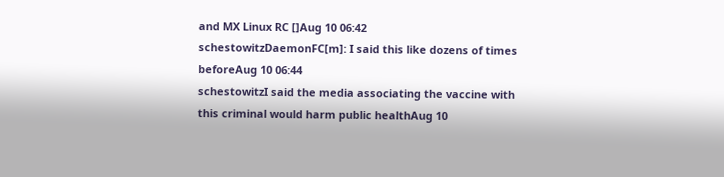and MX Linux RC []Aug 10 06:42
schestowitzDaemonFC[m]: I said this like dozens of times beforeAug 10 06:44
schestowitzI said the media associating the vaccine with this criminal would harm public healthAug 10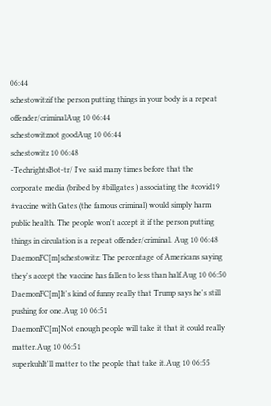06:44
schestowitzif the person putting things in your body is a repeat offender/criminalAug 10 06:44
schestowitznot goodAug 10 06:44
schestowitz 10 06:48
-TechrightsBot-tr/ I've said many times before that the corporate media (bribed by #billgates ) associating the #covid19 #vaccine with Gates (the famous criminal) would simply harm public health. The people won't accept it if the person putting things in circulation is a repeat offender/criminal. Aug 10 06:48
DaemonFC[m]schestowitz: The percentage of Americans saying they's accept the vaccine has fallen to less than half.Aug 10 06:50
DaemonFC[m]It's kind of funny really that Trump says he's still pushing for one.Aug 10 06:51
DaemonFC[m]Not enough people will take it that it could really matter.Aug 10 06:51
superkuhIt'll matter to the people that take it.Aug 10 06:55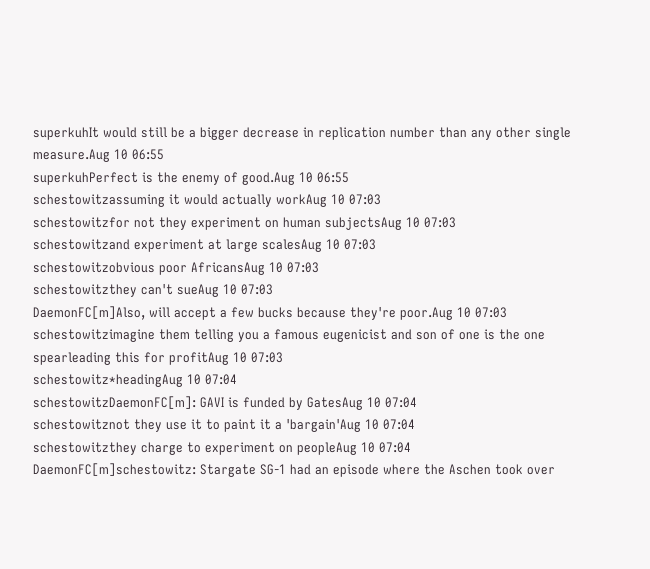superkuhIt would still be a bigger decrease in replication number than any other single measure.Aug 10 06:55
superkuhPerfect is the enemy of good.Aug 10 06:55
schestowitzassuming it would actually workAug 10 07:03
schestowitzfor not they experiment on human subjectsAug 10 07:03
schestowitzand experiment at large scalesAug 10 07:03
schestowitzobvious poor AfricansAug 10 07:03
schestowitzthey can't sueAug 10 07:03
DaemonFC[m]Also, will accept a few bucks because they're poor.Aug 10 07:03
schestowitzimagine them telling you a famous eugenicist and son of one is the one spearleading this for profitAug 10 07:03
schestowitz*headingAug 10 07:04
schestowitzDaemonFC[m]: GAVI is funded by GatesAug 10 07:04
schestowitznot they use it to paint it a 'bargain'Aug 10 07:04
schestowitzthey charge to experiment on peopleAug 10 07:04
DaemonFC[m]schestowitz: Stargate SG-1 had an episode where the Aschen took over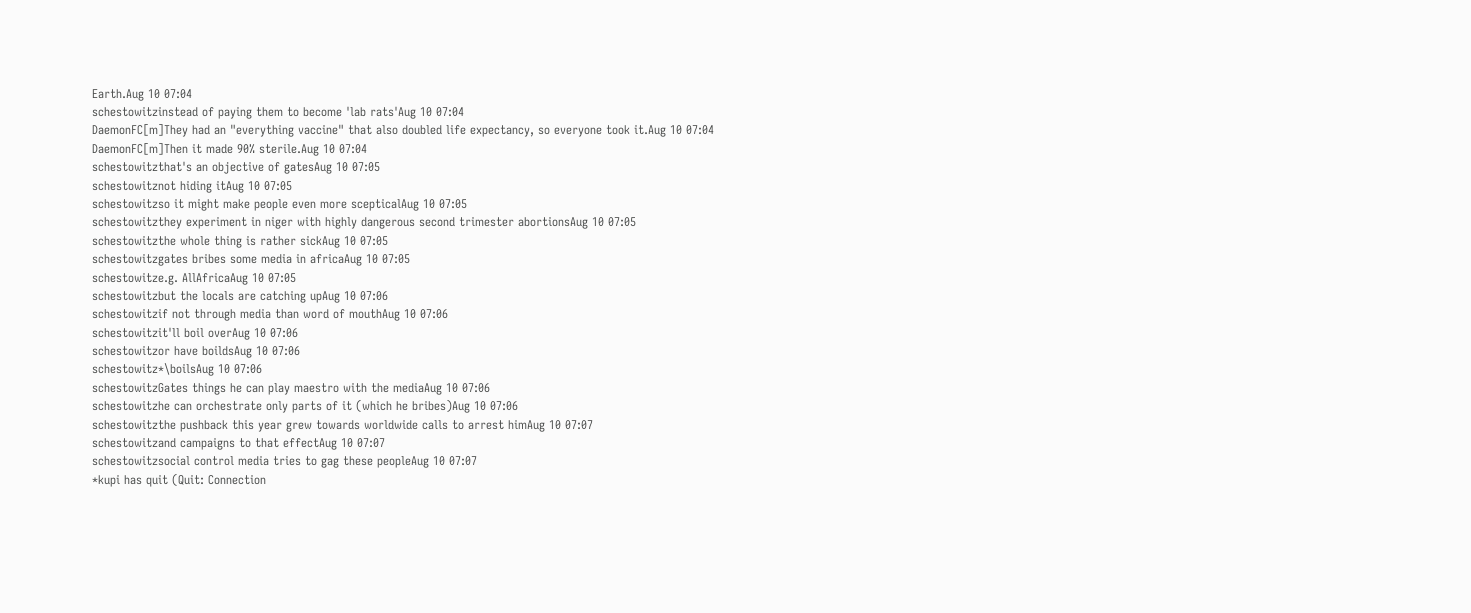Earth.Aug 10 07:04
schestowitzinstead of paying them to become 'lab rats'Aug 10 07:04
DaemonFC[m]They had an "everything vaccine" that also doubled life expectancy, so everyone took it.Aug 10 07:04
DaemonFC[m]Then it made 90% sterile.Aug 10 07:04
schestowitzthat's an objective of gatesAug 10 07:05
schestowitznot hiding itAug 10 07:05
schestowitzso it might make people even more scepticalAug 10 07:05
schestowitzthey experiment in niger with highly dangerous second trimester abortionsAug 10 07:05
schestowitzthe whole thing is rather sickAug 10 07:05
schestowitzgates bribes some media in africaAug 10 07:05
schestowitze.g. AllAfricaAug 10 07:05
schestowitzbut the locals are catching upAug 10 07:06
schestowitzif not through media than word of mouthAug 10 07:06
schestowitzit'll boil overAug 10 07:06
schestowitzor have boildsAug 10 07:06
schestowitz*\boilsAug 10 07:06
schestowitzGates things he can play maestro with the mediaAug 10 07:06
schestowitzhe can orchestrate only parts of it (which he bribes)Aug 10 07:06
schestowitzthe pushback this year grew towards worldwide calls to arrest himAug 10 07:07
schestowitzand campaigns to that effectAug 10 07:07
schestowitzsocial control media tries to gag these peopleAug 10 07:07
*kupi has quit (Quit: Connection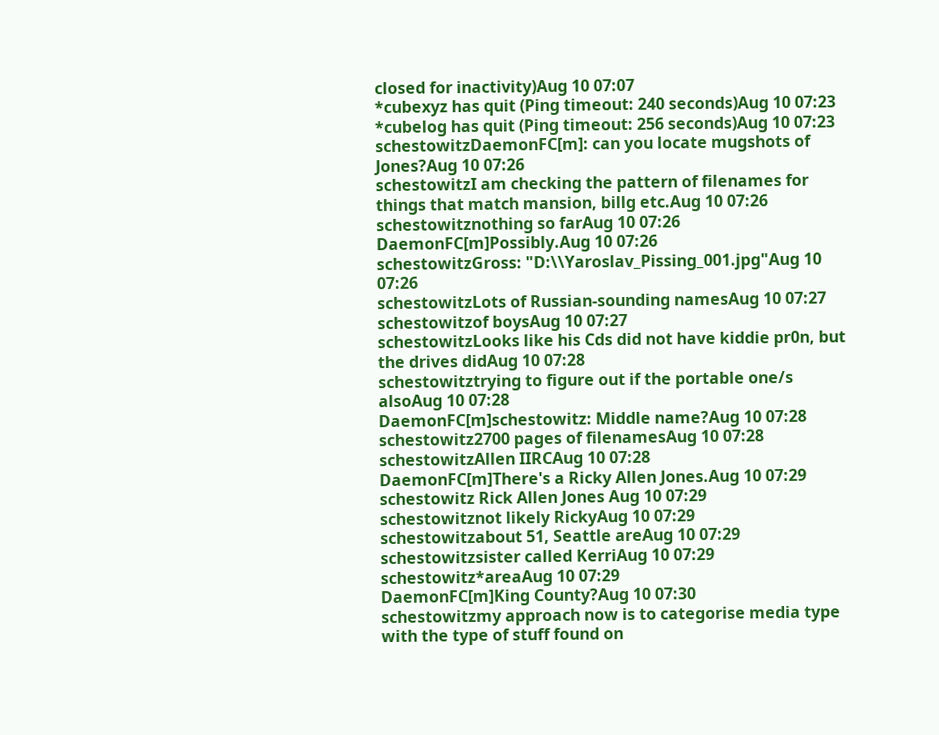closed for inactivity)Aug 10 07:07
*cubexyz has quit (Ping timeout: 240 seconds)Aug 10 07:23
*cubelog has quit (Ping timeout: 256 seconds)Aug 10 07:23
schestowitzDaemonFC[m]: can you locate mugshots of Jones?Aug 10 07:26
schestowitzI am checking the pattern of filenames for things that match mansion, billg etc.Aug 10 07:26
schestowitznothing so farAug 10 07:26
DaemonFC[m]Possibly.Aug 10 07:26
schestowitzGross: "D:\\Yaroslav_Pissing_001.jpg"Aug 10 07:26
schestowitzLots of Russian-sounding namesAug 10 07:27
schestowitzof boysAug 10 07:27
schestowitzLooks like his Cds did not have kiddie pr0n, but the drives didAug 10 07:28
schestowitztrying to figure out if the portable one/s alsoAug 10 07:28
DaemonFC[m]schestowitz: Middle name?Aug 10 07:28
schestowitz2700 pages of filenamesAug 10 07:28
schestowitzAllen IIRCAug 10 07:28
DaemonFC[m]There's a Ricky Allen Jones.Aug 10 07:29
schestowitz Rick Allen Jones Aug 10 07:29
schestowitznot likely RickyAug 10 07:29
schestowitzabout 51, Seattle areAug 10 07:29
schestowitzsister called KerriAug 10 07:29
schestowitz*areaAug 10 07:29
DaemonFC[m]King County?Aug 10 07:30
schestowitzmy approach now is to categorise media type with the type of stuff found on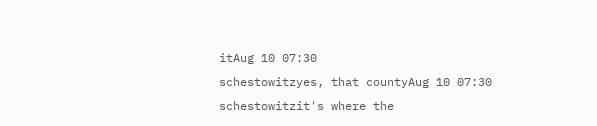itAug 10 07:30
schestowitzyes, that countyAug 10 07:30
schestowitzit's where the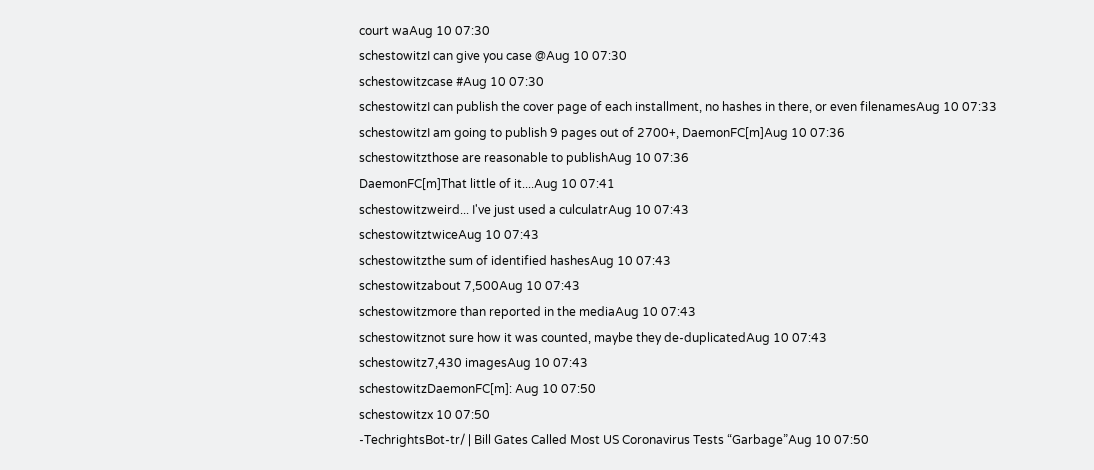court waAug 10 07:30
schestowitzI can give you case @Aug 10 07:30
schestowitzcase #Aug 10 07:30
schestowitzI can publish the cover page of each installment, no hashes in there, or even filenamesAug 10 07:33
schestowitzI am going to publish 9 pages out of 2700+, DaemonFC[m]Aug 10 07:36
schestowitzthose are reasonable to publishAug 10 07:36
DaemonFC[m]That little of it....Aug 10 07:41
schestowitzweird... I've just used a culculatrAug 10 07:43
schestowitztwiceAug 10 07:43
schestowitzthe sum of identified hashesAug 10 07:43
schestowitzabout 7,500Aug 10 07:43
schestowitzmore than reported in the mediaAug 10 07:43
schestowitznot sure how it was counted, maybe they de-duplicatedAug 10 07:43
schestowitz7,430 imagesAug 10 07:43
schestowitzDaemonFC[m]: Aug 10 07:50
schestowitzx 10 07:50
-TechrightsBot-tr/ | Bill Gates Called Most US Coronavirus Tests “Garbage”Aug 10 07:50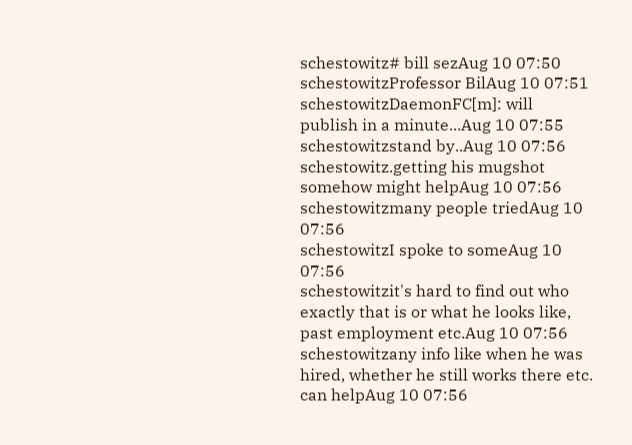schestowitz# bill sezAug 10 07:50
schestowitzProfessor BilAug 10 07:51
schestowitzDaemonFC[m]: will publish in a minute...Aug 10 07:55
schestowitzstand by..Aug 10 07:56
schestowitz.getting his mugshot somehow might helpAug 10 07:56
schestowitzmany people triedAug 10 07:56
schestowitzI spoke to someAug 10 07:56
schestowitzit's hard to find out who exactly that is or what he looks like, past employment etc.Aug 10 07:56
schestowitzany info like when he was hired, whether he still works there etc. can helpAug 10 07:56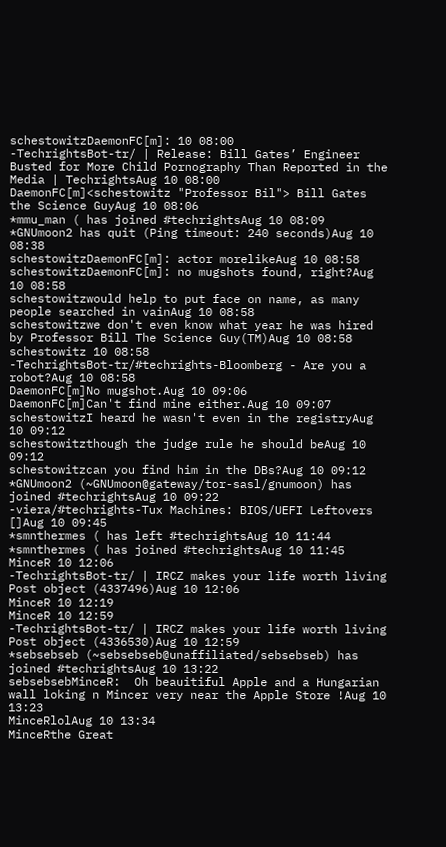schestowitzDaemonFC[m]: 10 08:00
-TechrightsBot-tr/ | Release: Bill Gates’ Engineer Busted for More Child Pornography Than Reported in the Media | TechrightsAug 10 08:00
DaemonFC[m]<schestowitz "Professor Bil"> Bill Gates the Science GuyAug 10 08:06
*mmu_man ( has joined #techrightsAug 10 08:09
*GNUmoon2 has quit (Ping timeout: 240 seconds)Aug 10 08:38
schestowitzDaemonFC[m]: actor morelikeAug 10 08:58
schestowitzDaemonFC[m]: no mugshots found, right?Aug 10 08:58
schestowitzwould help to put face on name, as many people searched in vainAug 10 08:58
schestowitzwe don't even know what year he was hired by Professor Bill The Science Guy(TM)Aug 10 08:58
schestowitz 10 08:58
-TechrightsBot-tr/#techrights-Bloomberg - Are you a robot?Aug 10 08:58
DaemonFC[m]No mugshot.Aug 10 09:06
DaemonFC[m]Can't find mine either.Aug 10 09:07
schestowitzI heard he wasn't even in the registryAug 10 09:12
schestowitzthough the judge rule he should beAug 10 09:12
schestowitzcan you find him in the DBs?Aug 10 09:12
*GNUmoon2 (~GNUmoon@gateway/tor-sasl/gnumoon) has joined #techrightsAug 10 09:22
-viera/#techrights-Tux Machines: BIOS/UEFI Leftovers []Aug 10 09:45
*smnthermes ( has left #techrightsAug 10 11:44
*smnthermes ( has joined #techrightsAug 10 11:45
MinceR 10 12:06
-TechrightsBot-tr/ | IRCZ makes your life worth living Post object (4337496)Aug 10 12:06
MinceR 10 12:19
MinceR 10 12:59
-TechrightsBot-tr/ | IRCZ makes your life worth living Post object (4336530)Aug 10 12:59
*sebsebseb (~sebsebseb@unaffiliated/sebsebseb) has joined #techrightsAug 10 13:22
sebsebsebMinceR:  Oh beauitiful Apple and a Hungarian wall loking n Mincer very near the Apple Store !Aug 10 13:23
MinceRlolAug 10 13:34
MinceRthe Great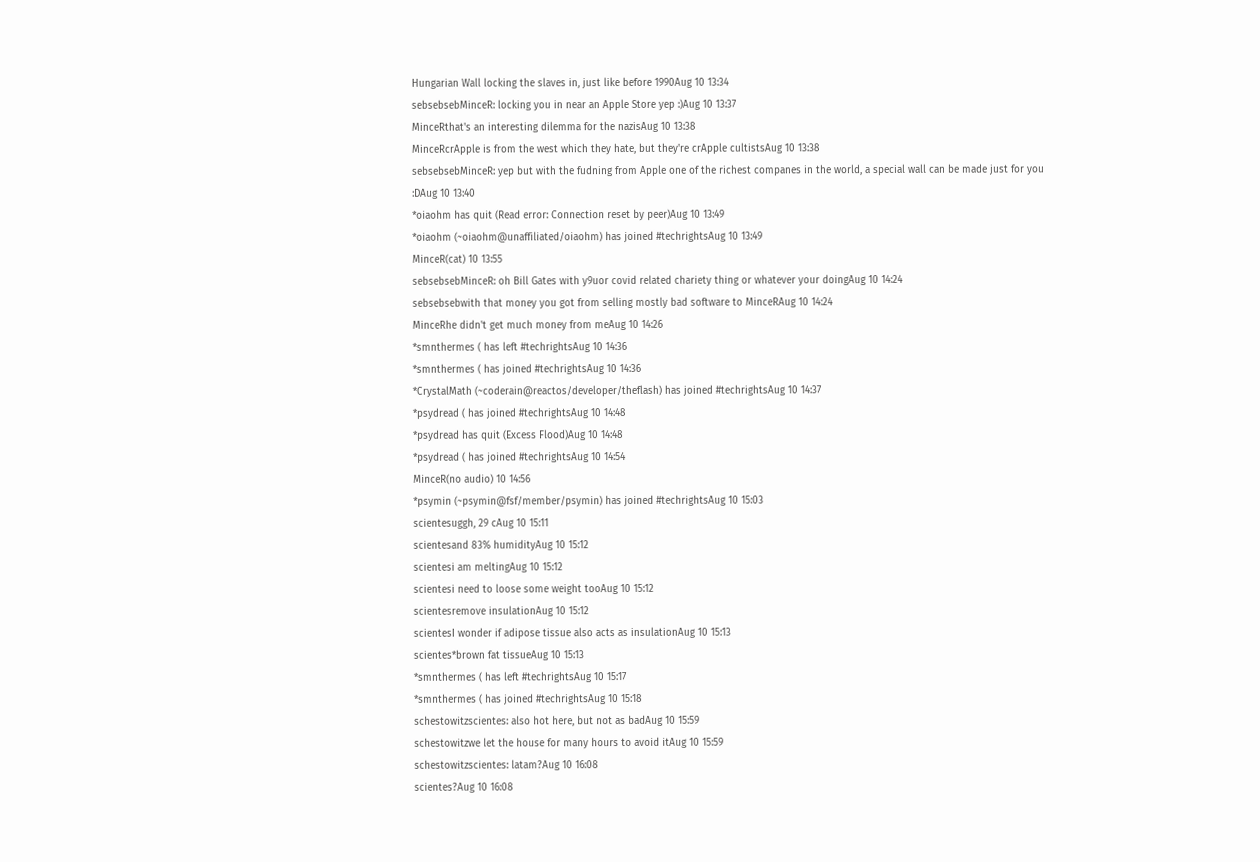Hungarian Wall locking the slaves in, just like before 1990Aug 10 13:34
sebsebsebMinceR: locking you in near an Apple Store yep :)Aug 10 13:37
MinceRthat's an interesting dilemma for the nazisAug 10 13:38
MinceRcrApple is from the west which they hate, but they're crApple cultistsAug 10 13:38
sebsebsebMinceR: yep but with the fudning from Apple one of the richest companes in the world, a special wall can be made just for you :DAug 10 13:40
*oiaohm has quit (Read error: Connection reset by peer)Aug 10 13:49
*oiaohm (~oiaohm@unaffiliated/oiaohm) has joined #techrightsAug 10 13:49
MinceR(cat) 10 13:55
sebsebsebMinceR: oh Bill Gates with y9uor covid related chariety thing or whatever your doingAug 10 14:24
sebsebsebwith that money you got from selling mostly bad software to MinceRAug 10 14:24
MinceRhe didn't get much money from meAug 10 14:26
*smnthermes ( has left #techrightsAug 10 14:36
*smnthermes ( has joined #techrightsAug 10 14:36
*CrystalMath (~coderain@reactos/developer/theflash) has joined #techrightsAug 10 14:37
*psydread ( has joined #techrightsAug 10 14:48
*psydread has quit (Excess Flood)Aug 10 14:48
*psydread ( has joined #techrightsAug 10 14:54
MinceR(no audio) 10 14:56
*psymin (~psymin@fsf/member/psymin) has joined #techrightsAug 10 15:03
scientesuggh, 29 cAug 10 15:11
scientesand 83% humidityAug 10 15:12
scientesi am meltingAug 10 15:12
scientesi need to loose some weight tooAug 10 15:12
scientesremove insulationAug 10 15:12
scientesI wonder if adipose tissue also acts as insulationAug 10 15:13
scientes*brown fat tissueAug 10 15:13
*smnthermes ( has left #techrightsAug 10 15:17
*smnthermes ( has joined #techrightsAug 10 15:18
schestowitzscientes: also hot here, but not as badAug 10 15:59
schestowitzwe let the house for many hours to avoid itAug 10 15:59
schestowitzscientes: latam?Aug 10 16:08
scientes?Aug 10 16:08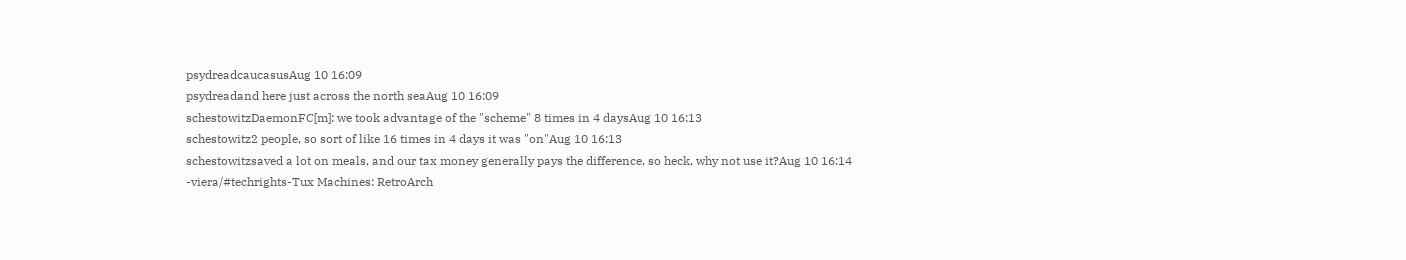psydreadcaucasusAug 10 16:09
psydreadand here just across the north seaAug 10 16:09
schestowitzDaemonFC[m]: we took advantage of the "scheme" 8 times in 4 daysAug 10 16:13
schestowitz2 people, so sort of like 16 times in 4 days it was "on"Aug 10 16:13
schestowitzsaved a lot on meals, and our tax money generally pays the difference, so heck, why not use it?Aug 10 16:14
-viera/#techrights-Tux Machines: RetroArch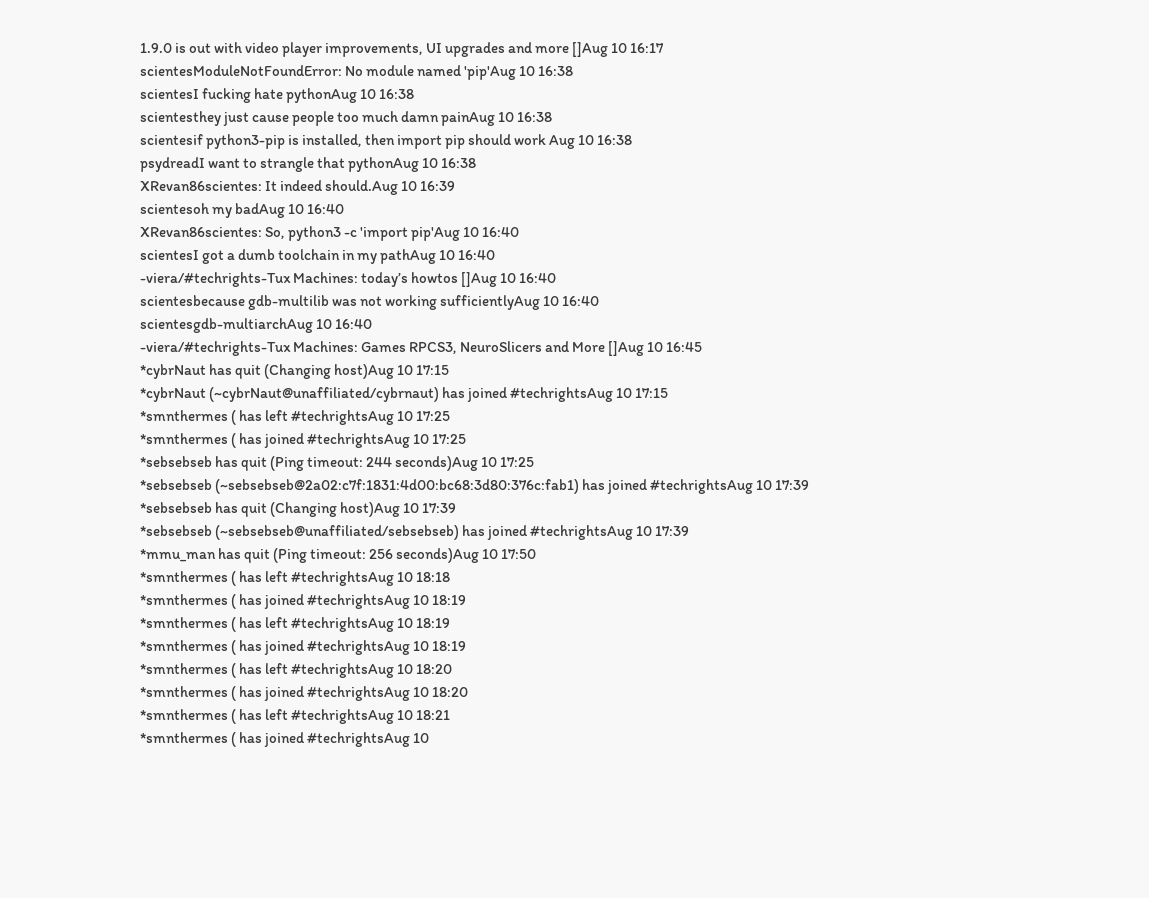1.9.0 is out with video player improvements, UI upgrades and more []Aug 10 16:17
scientesModuleNotFoundError: No module named 'pip'Aug 10 16:38
scientesI fucking hate pythonAug 10 16:38
scientesthey just cause people too much damn painAug 10 16:38
scientesif python3-pip is installed, then import pip should work Aug 10 16:38
psydreadI want to strangle that pythonAug 10 16:38
XRevan86scientes: It indeed should.Aug 10 16:39
scientesoh my badAug 10 16:40
XRevan86scientes: So, python3 -c 'import pip'Aug 10 16:40
scientesI got a dumb toolchain in my pathAug 10 16:40
-viera/#techrights-Tux Machines: today’s howtos []Aug 10 16:40
scientesbecause gdb-multilib was not working sufficientlyAug 10 16:40
scientesgdb-multiarchAug 10 16:40
-viera/#techrights-Tux Machines: Games RPCS3, NeuroSlicers and More []Aug 10 16:45
*cybrNaut has quit (Changing host)Aug 10 17:15
*cybrNaut (~cybrNaut@unaffiliated/cybrnaut) has joined #techrightsAug 10 17:15
*smnthermes ( has left #techrightsAug 10 17:25
*smnthermes ( has joined #techrightsAug 10 17:25
*sebsebseb has quit (Ping timeout: 244 seconds)Aug 10 17:25
*sebsebseb (~sebsebseb@2a02:c7f:1831:4d00:bc68:3d80:376c:fab1) has joined #techrightsAug 10 17:39
*sebsebseb has quit (Changing host)Aug 10 17:39
*sebsebseb (~sebsebseb@unaffiliated/sebsebseb) has joined #techrightsAug 10 17:39
*mmu_man has quit (Ping timeout: 256 seconds)Aug 10 17:50
*smnthermes ( has left #techrightsAug 10 18:18
*smnthermes ( has joined #techrightsAug 10 18:19
*smnthermes ( has left #techrightsAug 10 18:19
*smnthermes ( has joined #techrightsAug 10 18:19
*smnthermes ( has left #techrightsAug 10 18:20
*smnthermes ( has joined #techrightsAug 10 18:20
*smnthermes ( has left #techrightsAug 10 18:21
*smnthermes ( has joined #techrightsAug 10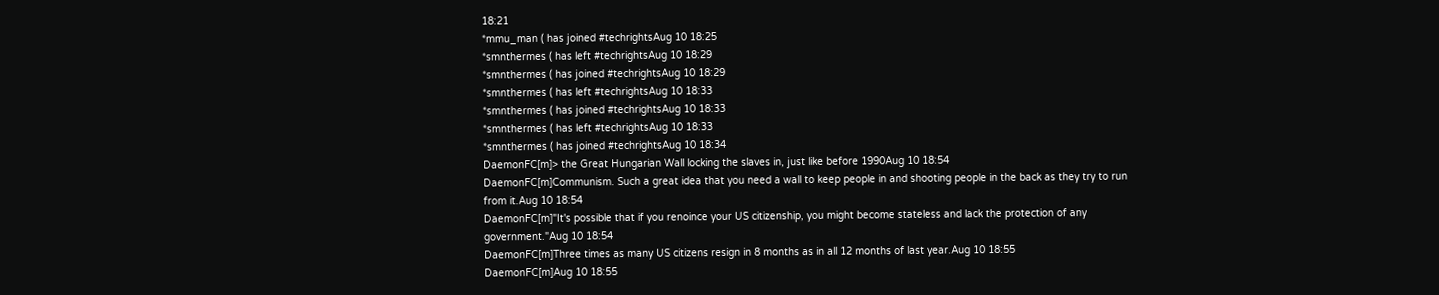18:21
*mmu_man ( has joined #techrightsAug 10 18:25
*smnthermes ( has left #techrightsAug 10 18:29
*smnthermes ( has joined #techrightsAug 10 18:29
*smnthermes ( has left #techrightsAug 10 18:33
*smnthermes ( has joined #techrightsAug 10 18:33
*smnthermes ( has left #techrightsAug 10 18:33
*smnthermes ( has joined #techrightsAug 10 18:34
DaemonFC[m]> the Great Hungarian Wall locking the slaves in, just like before 1990Aug 10 18:54
DaemonFC[m]Communism. Such a great idea that you need a wall to keep people in and shooting people in the back as they try to run from it.Aug 10 18:54
DaemonFC[m]"It's possible that if you renoince your US citizenship, you might become stateless and lack the protection of any government."Aug 10 18:54
DaemonFC[m]Three times as many US citizens resign in 8 months as in all 12 months of last year.Aug 10 18:55
DaemonFC[m]Aug 10 18:55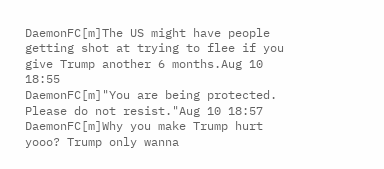DaemonFC[m]The US might have people getting shot at trying to flee if you give Trump another 6 months.Aug 10 18:55
DaemonFC[m]"You are being protected. Please do not resist."Aug 10 18:57
DaemonFC[m]Why you make Trump hurt yooo? Trump only wanna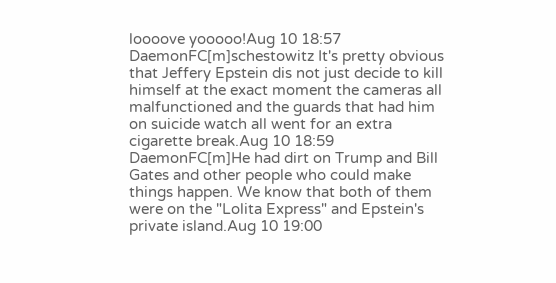loooove yooooo!Aug 10 18:57
DaemonFC[m]schestowitz It's pretty obvious that Jeffery Epstein dis not just decide to kill himself at the exact moment the cameras all malfunctioned and the guards that had him on suicide watch all went for an extra cigarette break.Aug 10 18:59
DaemonFC[m]He had dirt on Trump and Bill Gates and other people who could make things happen. We know that both of them were on the "Lolita Express" and Epstein's private island.Aug 10 19:00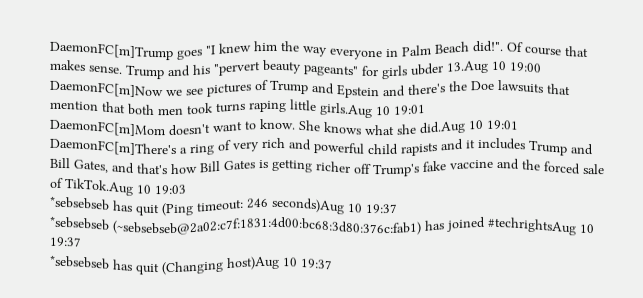DaemonFC[m]Trump goes "I knew him the way everyone in Palm Beach did!". Of course that makes sense. Trump and his "pervert beauty pageants" for girls ubder 13.Aug 10 19:00
DaemonFC[m]Now we see pictures of Trump and Epstein and there's the Doe lawsuits that mention that both men took turns raping little girls.Aug 10 19:01
DaemonFC[m]Mom doesn't want to know. She knows what she did.Aug 10 19:01
DaemonFC[m]There's a ring of very rich and powerful child rapists and it includes Trump and Bill Gates, and that's how Bill Gates is getting richer off Trump's fake vaccine and the forced sale of TikTok.Aug 10 19:03
*sebsebseb has quit (Ping timeout: 246 seconds)Aug 10 19:37
*sebsebseb (~sebsebseb@2a02:c7f:1831:4d00:bc68:3d80:376c:fab1) has joined #techrightsAug 10 19:37
*sebsebseb has quit (Changing host)Aug 10 19:37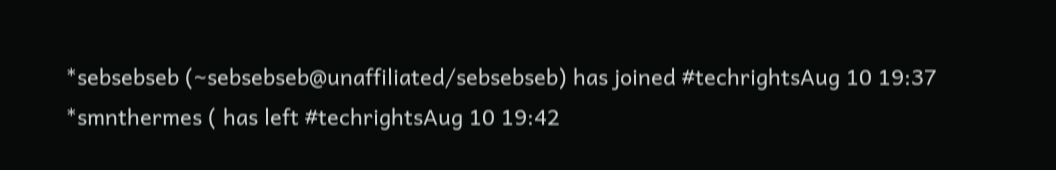*sebsebseb (~sebsebseb@unaffiliated/sebsebseb) has joined #techrightsAug 10 19:37
*smnthermes ( has left #techrightsAug 10 19:42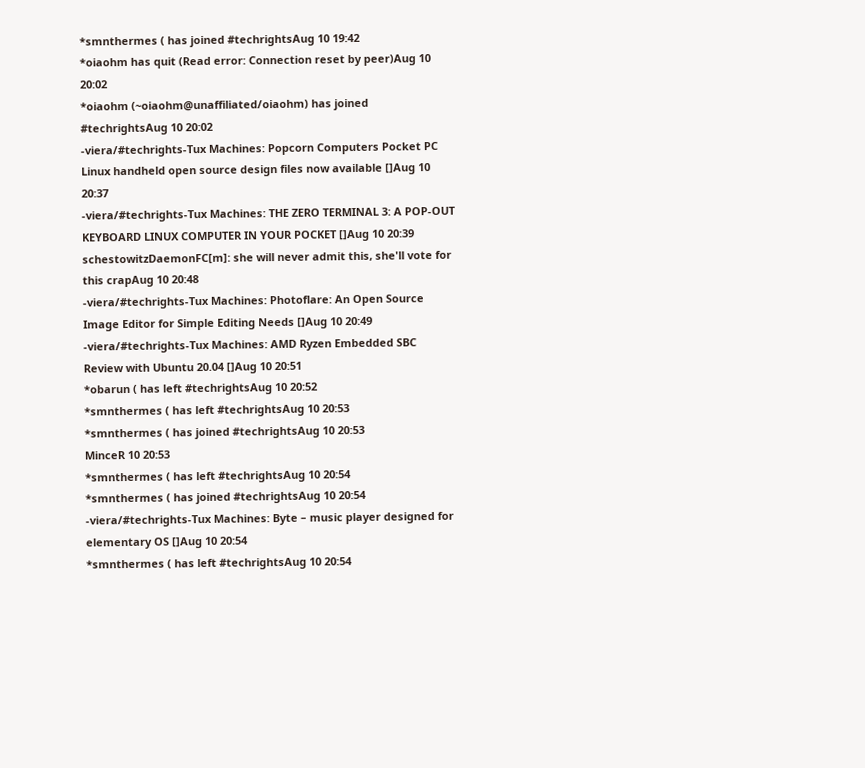*smnthermes ( has joined #techrightsAug 10 19:42
*oiaohm has quit (Read error: Connection reset by peer)Aug 10 20:02
*oiaohm (~oiaohm@unaffiliated/oiaohm) has joined #techrightsAug 10 20:02
-viera/#techrights-Tux Machines: Popcorn Computers Pocket PC Linux handheld open source design files now available []Aug 10 20:37
-viera/#techrights-Tux Machines: THE ZERO TERMINAL 3: A POP-OUT KEYBOARD LINUX COMPUTER IN YOUR POCKET []Aug 10 20:39
schestowitzDaemonFC[m]: she will never admit this, she'll vote for this crapAug 10 20:48
-viera/#techrights-Tux Machines: Photoflare: An Open Source Image Editor for Simple Editing Needs []Aug 10 20:49
-viera/#techrights-Tux Machines: AMD Ryzen Embedded SBC Review with Ubuntu 20.04 []Aug 10 20:51
*obarun ( has left #techrightsAug 10 20:52
*smnthermes ( has left #techrightsAug 10 20:53
*smnthermes ( has joined #techrightsAug 10 20:53
MinceR 10 20:53
*smnthermes ( has left #techrightsAug 10 20:54
*smnthermes ( has joined #techrightsAug 10 20:54
-viera/#techrights-Tux Machines: Byte – music player designed for elementary OS []Aug 10 20:54
*smnthermes ( has left #techrightsAug 10 20:54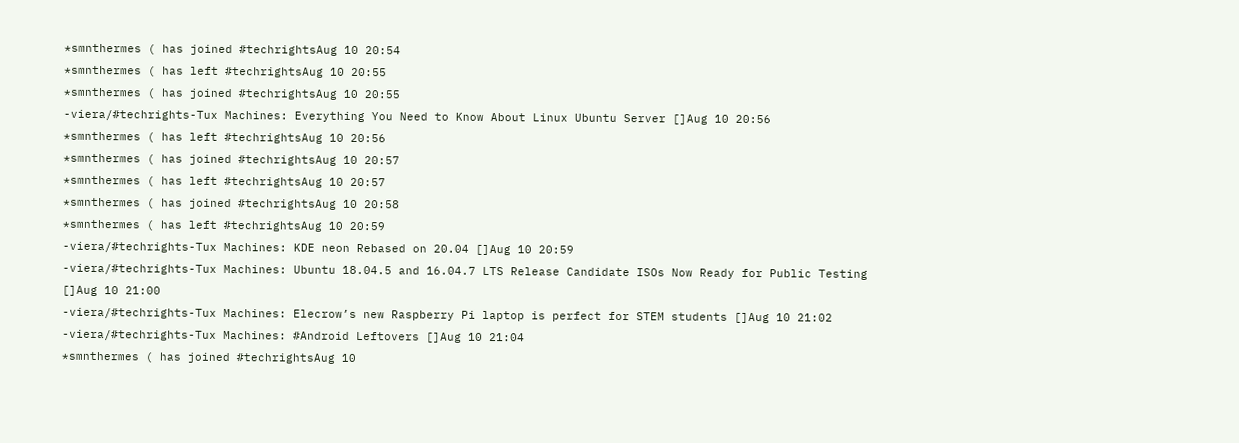*smnthermes ( has joined #techrightsAug 10 20:54
*smnthermes ( has left #techrightsAug 10 20:55
*smnthermes ( has joined #techrightsAug 10 20:55
-viera/#techrights-Tux Machines: Everything You Need to Know About Linux Ubuntu Server []Aug 10 20:56
*smnthermes ( has left #techrightsAug 10 20:56
*smnthermes ( has joined #techrightsAug 10 20:57
*smnthermes ( has left #techrightsAug 10 20:57
*smnthermes ( has joined #techrightsAug 10 20:58
*smnthermes ( has left #techrightsAug 10 20:59
-viera/#techrights-Tux Machines: KDE neon Rebased on 20.04 []Aug 10 20:59
-viera/#techrights-Tux Machines: Ubuntu 18.04.5 and 16.04.7 LTS Release Candidate ISOs Now Ready for Public Testing []Aug 10 21:00
-viera/#techrights-Tux Machines: Elecrow’s new Raspberry Pi laptop is perfect for STEM students []Aug 10 21:02
-viera/#techrights-Tux Machines: #Android Leftovers []Aug 10 21:04
*smnthermes ( has joined #techrightsAug 10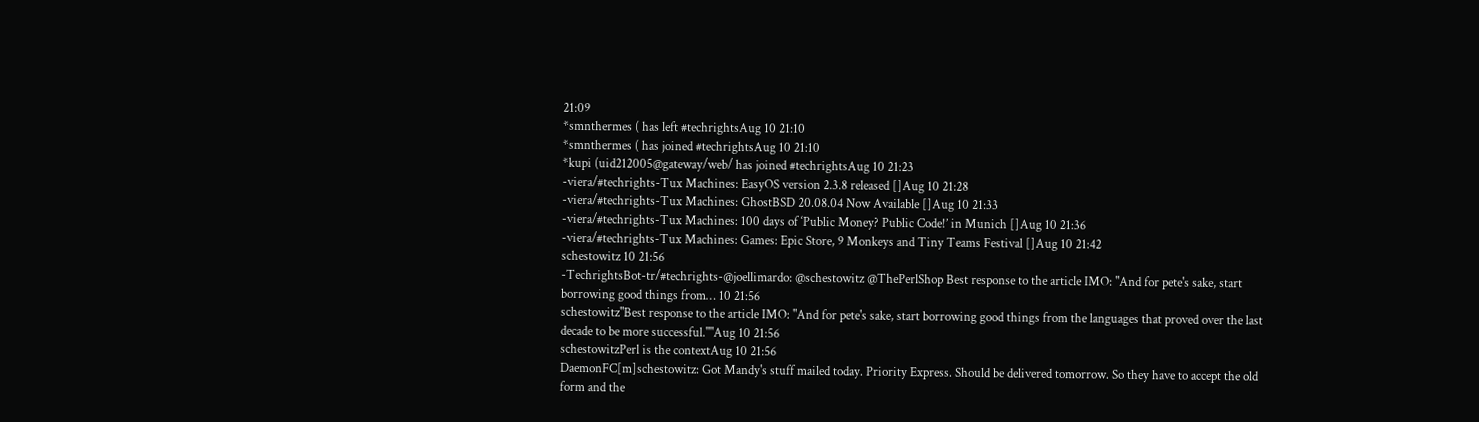21:09
*smnthermes ( has left #techrightsAug 10 21:10
*smnthermes ( has joined #techrightsAug 10 21:10
*kupi (uid212005@gateway/web/ has joined #techrightsAug 10 21:23
-viera/#techrights-Tux Machines: EasyOS version 2.3.8 released []Aug 10 21:28
-viera/#techrights-Tux Machines: GhostBSD 20.08.04 Now Available []Aug 10 21:33
-viera/#techrights-Tux Machines: 100 days of ‘Public Money? Public Code!’ in Munich []Aug 10 21:36
-viera/#techrights-Tux Machines: Games: Epic Store, 9 Monkeys and Tiny Teams Festival []Aug 10 21:42
schestowitz 10 21:56
-TechrightsBot-tr/#techrights-@joellimardo: @schestowitz @ThePerlShop Best response to the article IMO: "And for pete's sake, start borrowing good things from… 10 21:56
schestowitz"Best response to the article IMO: "And for pete's sake, start borrowing good things from the languages that proved over the last decade to be more successful.""Aug 10 21:56
schestowitzPerl is the contextAug 10 21:56
DaemonFC[m]schestowitz: Got Mandy's stuff mailed today. Priority Express. Should be delivered tomorrow. So they have to accept the old form and the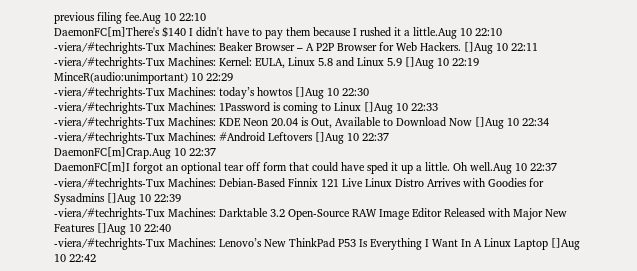previous filing fee.Aug 10 22:10
DaemonFC[m]There's $140 I didn't have to pay them because I rushed it a little.Aug 10 22:10
-viera/#techrights-Tux Machines: Beaker Browser – A P2P Browser for Web Hackers. []Aug 10 22:11
-viera/#techrights-Tux Machines: Kernel: EULA, Linux 5.8 and Linux 5.9 []Aug 10 22:19
MinceR(audio:unimportant) 10 22:29
-viera/#techrights-Tux Machines: today’s howtos []Aug 10 22:30
-viera/#techrights-Tux Machines: 1Password is coming to Linux []Aug 10 22:33
-viera/#techrights-Tux Machines: KDE Neon 20.04 is Out, Available to Download Now []Aug 10 22:34
-viera/#techrights-Tux Machines: #Android Leftovers []Aug 10 22:37
DaemonFC[m]Crap.Aug 10 22:37
DaemonFC[m]I forgot an optional tear off form that could have sped it up a little. Oh well.Aug 10 22:37
-viera/#techrights-Tux Machines: Debian-Based Finnix 121 Live Linux Distro Arrives with Goodies for Sysadmins []Aug 10 22:39
-viera/#techrights-Tux Machines: Darktable 3.2 Open-Source RAW Image Editor Released with Major New Features []Aug 10 22:40
-viera/#techrights-Tux Machines: Lenovo’s New ThinkPad P53 Is Everything I Want In A Linux Laptop []Aug 10 22:42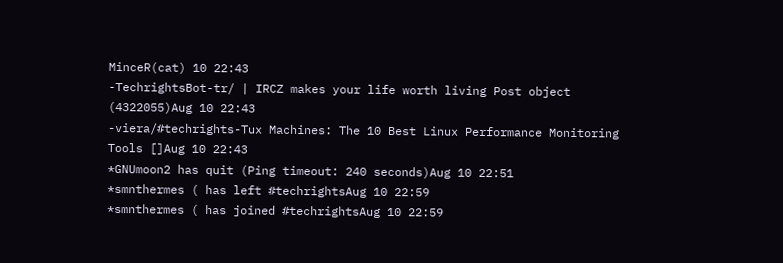MinceR(cat) 10 22:43
-TechrightsBot-tr/ | IRCZ makes your life worth living Post object (4322055)Aug 10 22:43
-viera/#techrights-Tux Machines: The 10 Best Linux Performance Monitoring Tools []Aug 10 22:43
*GNUmoon2 has quit (Ping timeout: 240 seconds)Aug 10 22:51
*smnthermes ( has left #techrightsAug 10 22:59
*smnthermes ( has joined #techrightsAug 10 22:59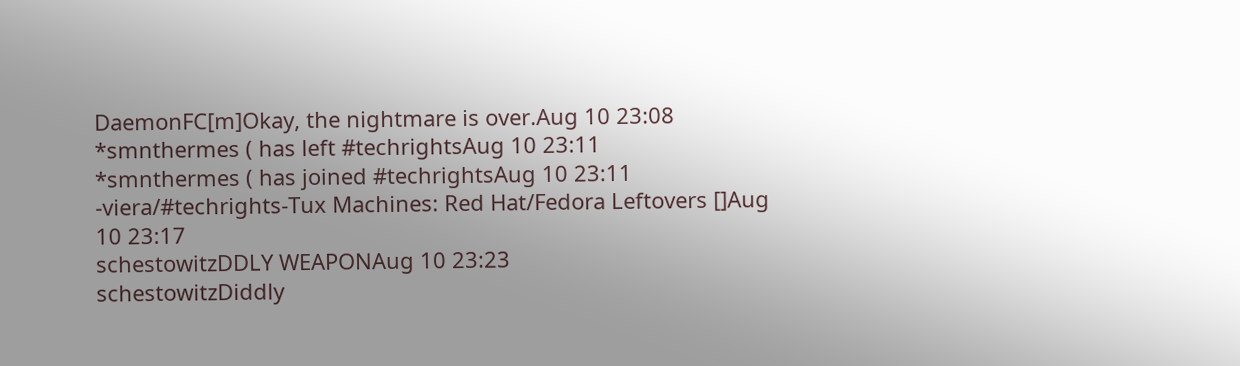DaemonFC[m]Okay, the nightmare is over.Aug 10 23:08
*smnthermes ( has left #techrightsAug 10 23:11
*smnthermes ( has joined #techrightsAug 10 23:11
-viera/#techrights-Tux Machines: Red Hat/Fedora Leftovers []Aug 10 23:17
schestowitzDDLY WEAPONAug 10 23:23
schestowitzDiddly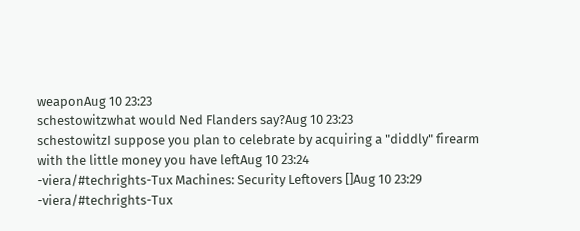weaponAug 10 23:23
schestowitzwhat would Ned Flanders say?Aug 10 23:23
schestowitzI suppose you plan to celebrate by acquiring a "diddly" firearm with the little money you have leftAug 10 23:24
-viera/#techrights-Tux Machines: Security Leftovers []Aug 10 23:29
-viera/#techrights-Tux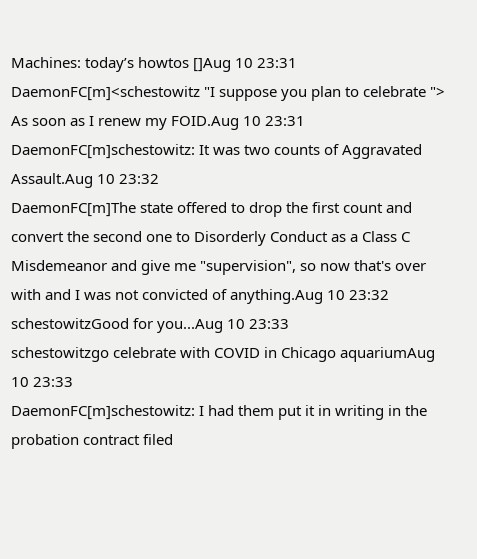Machines: today’s howtos []Aug 10 23:31
DaemonFC[m]<schestowitz "I suppose you plan to celebrate "> As soon as I renew my FOID.Aug 10 23:31
DaemonFC[m]schestowitz: It was two counts of Aggravated Assault.Aug 10 23:32
DaemonFC[m]The state offered to drop the first count and convert the second one to Disorderly Conduct as a Class C Misdemeanor and give me "supervision", so now that's over with and I was not convicted of anything.Aug 10 23:32
schestowitzGood for you...Aug 10 23:33
schestowitzgo celebrate with COVID in Chicago aquariumAug 10 23:33
DaemonFC[m]schestowitz: I had them put it in writing in the probation contract filed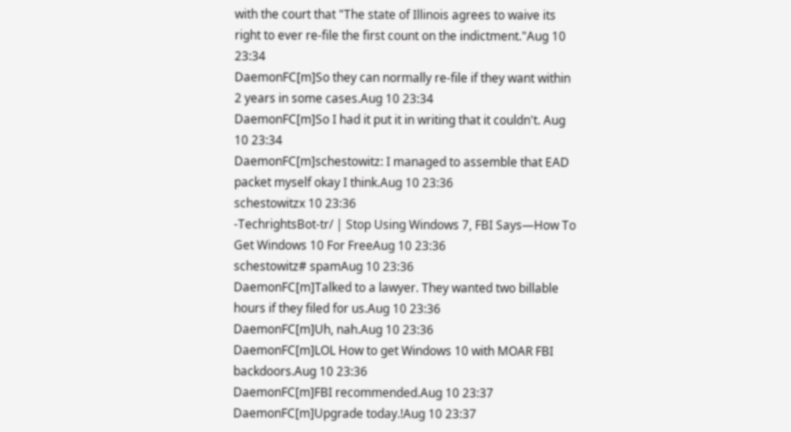with the court that "The state of Illinois agrees to waive its right to ever re-file the first count on the indictment."Aug 10 23:34
DaemonFC[m]So they can normally re-file if they want within 2 years in some cases.Aug 10 23:34
DaemonFC[m]So I had it put it in writing that it couldn't. Aug 10 23:34
DaemonFC[m]schestowitz: I managed to assemble that EAD packet myself okay I think.Aug 10 23:36
schestowitzx 10 23:36
-TechrightsBot-tr/ | Stop Using Windows 7, FBI Says—How To Get Windows 10 For FreeAug 10 23:36
schestowitz# spamAug 10 23:36
DaemonFC[m]Talked to a lawyer. They wanted two billable hours if they filed for us.Aug 10 23:36
DaemonFC[m]Uh, nah.Aug 10 23:36
DaemonFC[m]LOL How to get Windows 10 with MOAR FBI backdoors.Aug 10 23:36
DaemonFC[m]FBI recommended.Aug 10 23:37
DaemonFC[m]Upgrade today.!Aug 10 23:37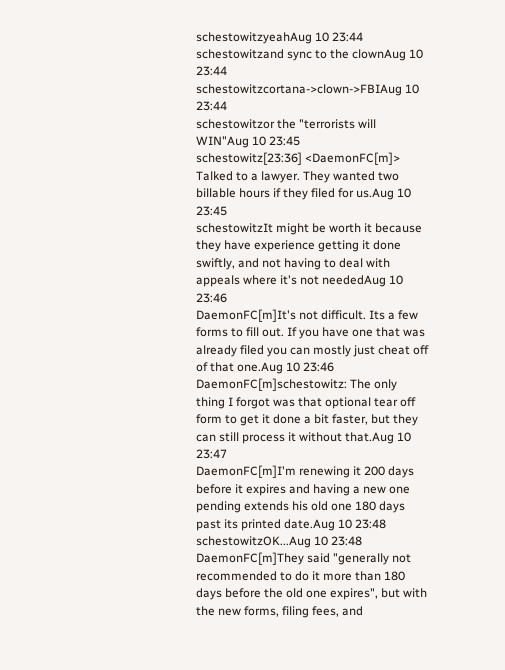schestowitzyeahAug 10 23:44
schestowitzand sync to the clownAug 10 23:44
schestowitzcortana->clown->FBIAug 10 23:44
schestowitzor the "terrorists will WIN"Aug 10 23:45
schestowitz[23:36] <DaemonFC[m]> Talked to a lawyer. They wanted two billable hours if they filed for us.Aug 10 23:45
schestowitzIt might be worth it because they have experience getting it done swiftly, and not having to deal with appeals where it's not neededAug 10 23:46
DaemonFC[m]It's not difficult. Its a few forms to fill out. If you have one that was already filed you can mostly just cheat off of that one.Aug 10 23:46
DaemonFC[m]schestowitz: The only thing I forgot was that optional tear off form to get it done a bit faster, but they can still process it without that.Aug 10 23:47
DaemonFC[m]I'm renewing it 200 days before it expires and having a new one pending extends his old one 180 days past its printed date.Aug 10 23:48
schestowitzOK...Aug 10 23:48
DaemonFC[m]They said "generally not recommended to do it more than 180 days before the old one expires", but with the new forms, filing fees, and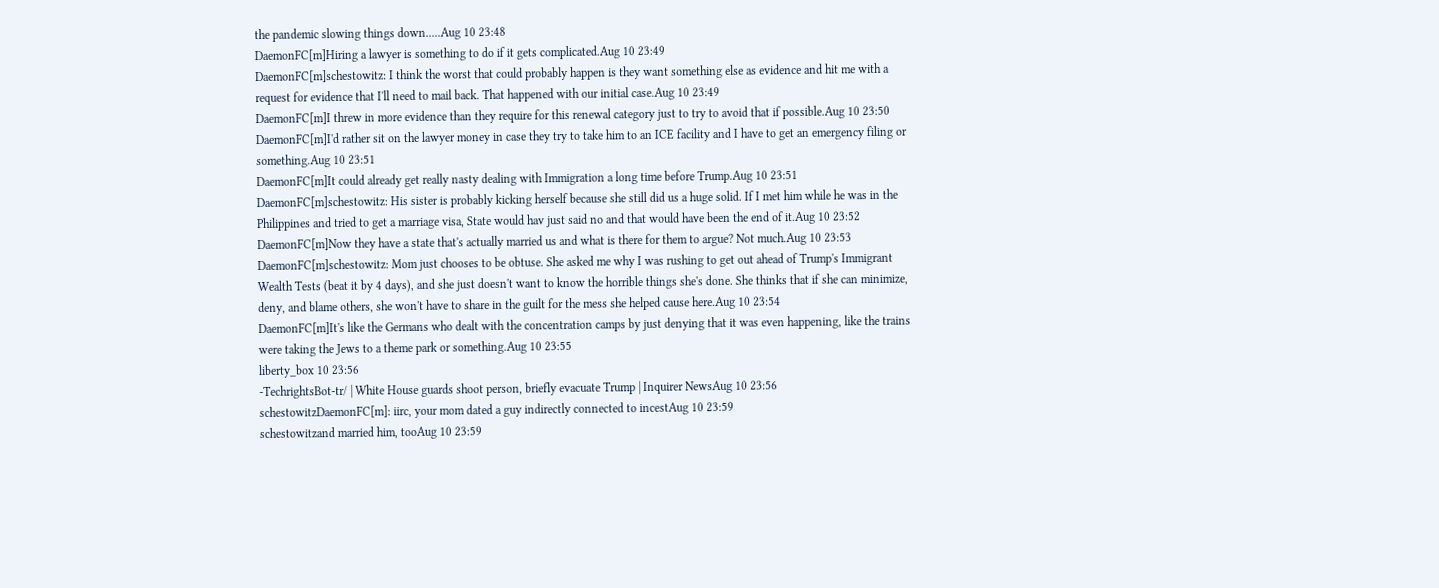the pandemic slowing things down.....Aug 10 23:48
DaemonFC[m]Hiring a lawyer is something to do if it gets complicated.Aug 10 23:49
DaemonFC[m]schestowitz: I think the worst that could probably happen is they want something else as evidence and hit me with a request for evidence that I'll need to mail back. That happened with our initial case.Aug 10 23:49
DaemonFC[m]I threw in more evidence than they require for this renewal category just to try to avoid that if possible.Aug 10 23:50
DaemonFC[m]I'd rather sit on the lawyer money in case they try to take him to an ICE facility and I have to get an emergency filing or something.Aug 10 23:51
DaemonFC[m]It could already get really nasty dealing with Immigration a long time before Trump.Aug 10 23:51
DaemonFC[m]schestowitz: His sister is probably kicking herself because she still did us a huge solid. If I met him while he was in the Philippines and tried to get a marriage visa, State would hav just said no and that would have been the end of it.Aug 10 23:52
DaemonFC[m]Now they have a state that's actually married us and what is there for them to argue? Not much.Aug 10 23:53
DaemonFC[m]schestowitz: Mom just chooses to be obtuse. She asked me why I was rushing to get out ahead of Trump's Immigrant Wealth Tests (beat it by 4 days), and she just doesn't want to know the horrible things she's done. She thinks that if she can minimize, deny, and blame others, she won't have to share in the guilt for the mess she helped cause here.Aug 10 23:54
DaemonFC[m]It's like the Germans who dealt with the concentration camps by just denying that it was even happening, like the trains were taking the Jews to a theme park or something.Aug 10 23:55
liberty_box 10 23:56
-TechrightsBot-tr/ | White House guards shoot person, briefly evacuate Trump | Inquirer NewsAug 10 23:56
schestowitzDaemonFC[m]: iirc, your mom dated a guy indirectly connected to incestAug 10 23:59
schestowitzand married him, tooAug 10 23:59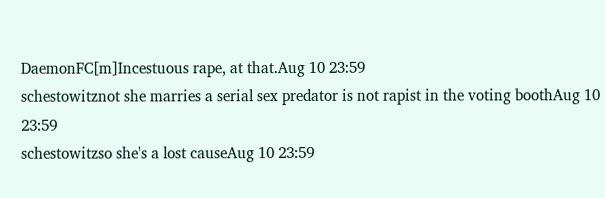DaemonFC[m]Incestuous rape, at that.Aug 10 23:59
schestowitznot she marries a serial sex predator is not rapist in the voting boothAug 10 23:59
schestowitzso she's a lost causeAug 10 23:59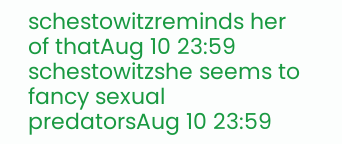schestowitzreminds her of thatAug 10 23:59
schestowitzshe seems to fancy sexual predatorsAug 10 23:59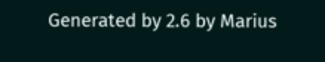Generated by 2.6 by Marius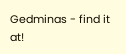Gedminas - find it at!